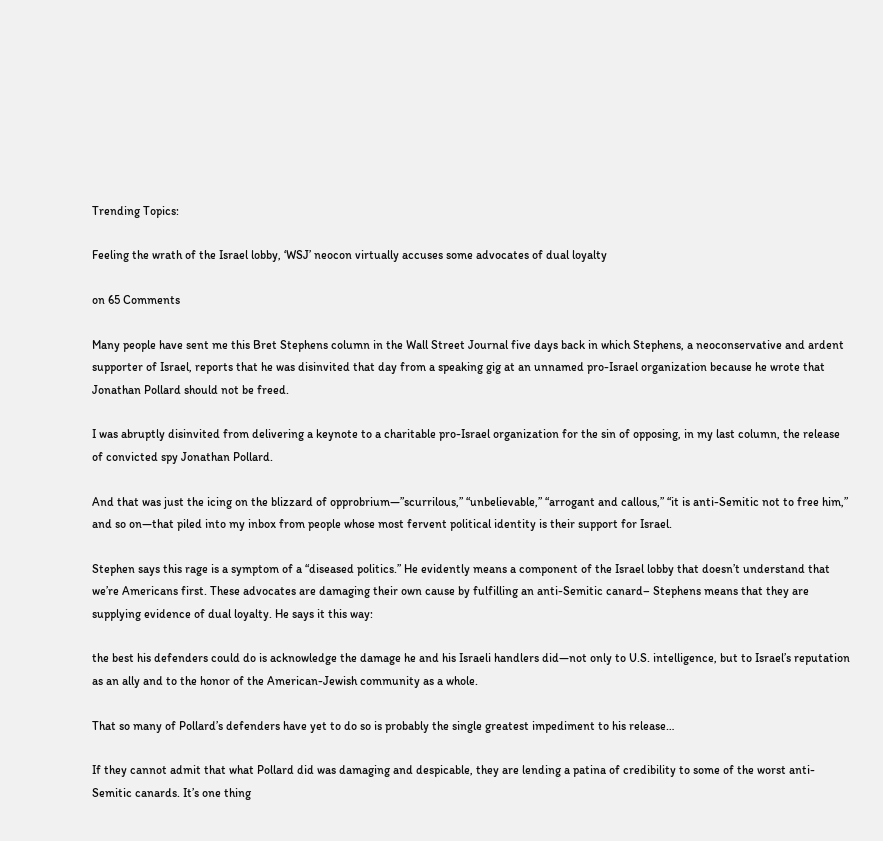Trending Topics:

Feeling the wrath of the Israel lobby, ‘WSJ’ neocon virtually accuses some advocates of dual loyalty

on 65 Comments

Many people have sent me this Bret Stephens column in the Wall Street Journal five days back in which Stephens, a neoconservative and ardent supporter of Israel, reports that he was disinvited that day from a speaking gig at an unnamed pro-Israel organization because he wrote that Jonathan Pollard should not be freed.

I was abruptly disinvited from delivering a keynote to a charitable pro-Israel organization for the sin of opposing, in my last column, the release of convicted spy Jonathan Pollard.

And that was just the icing on the blizzard of opprobrium—”scurrilous,” “unbelievable,” “arrogant and callous,” “it is anti-Semitic not to free him,” and so on—that piled into my inbox from people whose most fervent political identity is their support for Israel.

Stephen says this rage is a symptom of a “diseased politics.” He evidently means a component of the Israel lobby that doesn’t understand that we’re Americans first. These advocates are damaging their own cause by fulfilling an anti-Semitic canard– Stephens means that they are supplying evidence of dual loyalty. He says it this way:

the best his defenders could do is acknowledge the damage he and his Israeli handlers did—not only to U.S. intelligence, but to Israel’s reputation as an ally and to the honor of the American-Jewish community as a whole.

That so many of Pollard’s defenders have yet to do so is probably the single greatest impediment to his release…

If they cannot admit that what Pollard did was damaging and despicable, they are lending a patina of credibility to some of the worst anti-Semitic canards. It’s one thing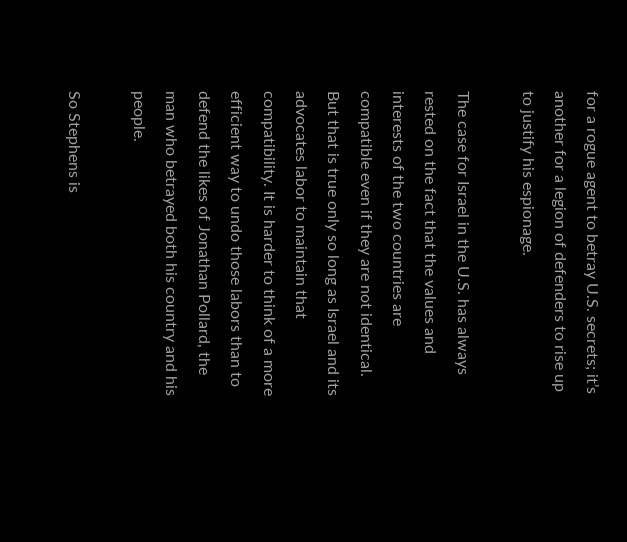for a rogue agent to betray U.S. secrets; it’s another for a legion of defenders to rise up to justify his espionage.

The case for Israel in the U.S. has always rested on the fact that the values and interests of the two countries are compatible even if they are not identical. But that is true only so long as Israel and its advocates labor to maintain that compatibility. It is harder to think of a more efficient way to undo those labors than to defend the likes of Jonathan Pollard, the man who betrayed both his country and his people.

So Stephens is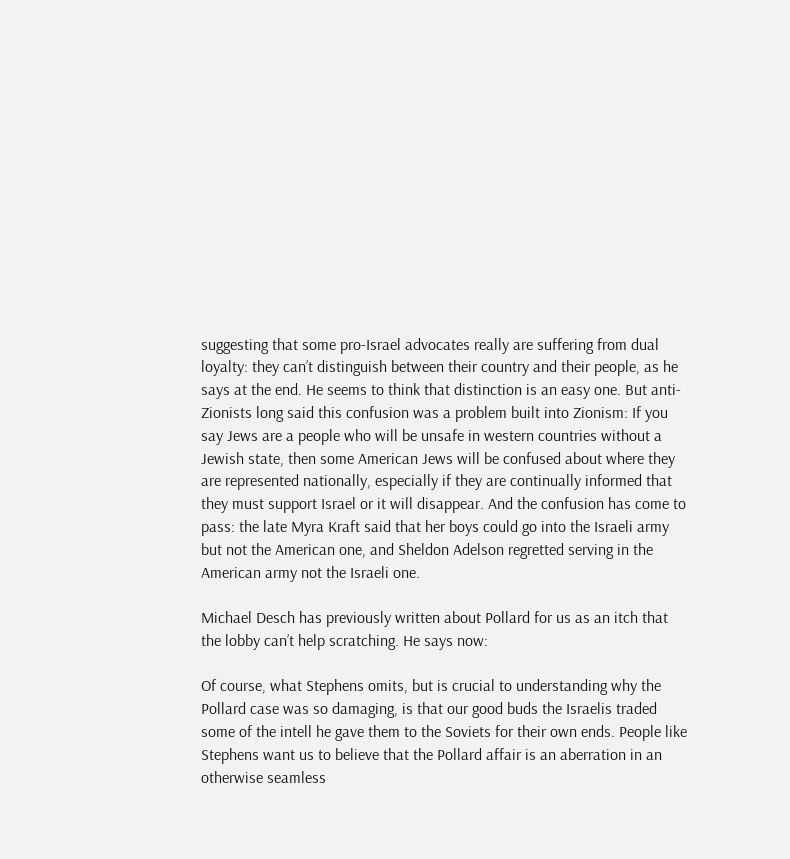suggesting that some pro-Israel advocates really are suffering from dual loyalty: they can’t distinguish between their country and their people, as he says at the end. He seems to think that distinction is an easy one. But anti-Zionists long said this confusion was a problem built into Zionism: If you say Jews are a people who will be unsafe in western countries without a Jewish state, then some American Jews will be confused about where they are represented nationally, especially if they are continually informed that they must support Israel or it will disappear. And the confusion has come to pass: the late Myra Kraft said that her boys could go into the Israeli army but not the American one, and Sheldon Adelson regretted serving in the American army not the Israeli one.

Michael Desch has previously written about Pollard for us as an itch that the lobby can’t help scratching. He says now:

Of course, what Stephens omits, but is crucial to understanding why the Pollard case was so damaging, is that our good buds the Israelis traded some of the intell he gave them to the Soviets for their own ends. People like Stephens want us to believe that the Pollard affair is an aberration in an otherwise seamless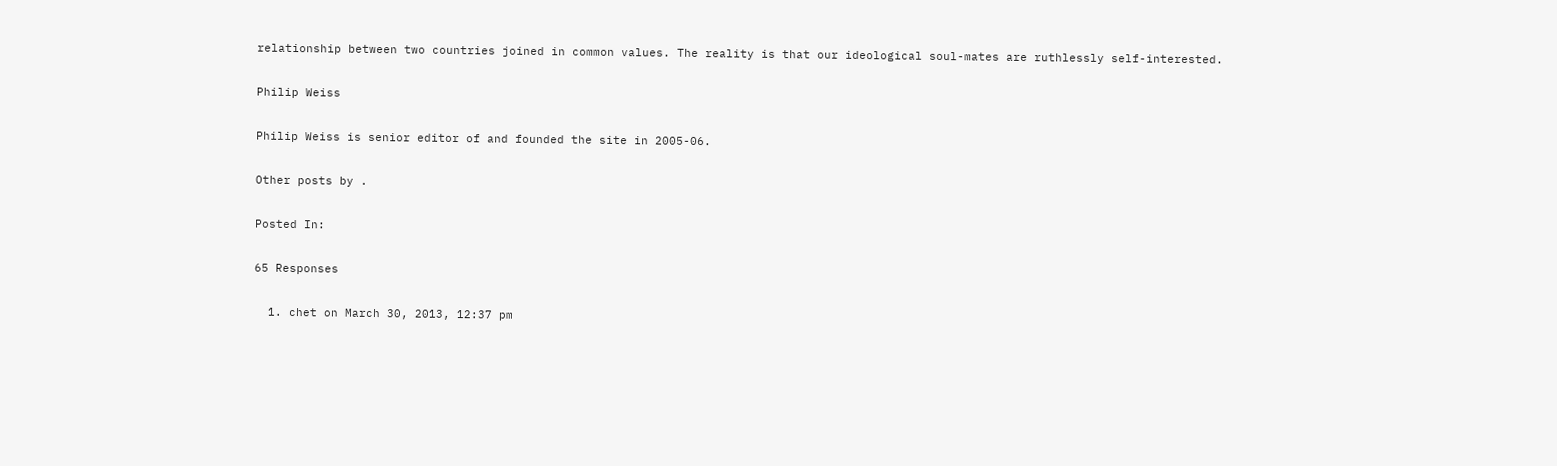relationship between two countries joined in common values. The reality is that our ideological soul-mates are ruthlessly self-interested.

Philip Weiss

Philip Weiss is senior editor of and founded the site in 2005-06.

Other posts by .

Posted In:

65 Responses

  1. chet on March 30, 2013, 12:37 pm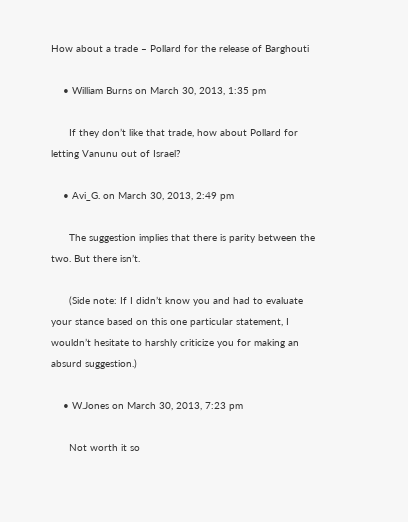How about a trade – Pollard for the release of Barghouti

    • William Burns on March 30, 2013, 1:35 pm

      If they don’t like that trade, how about Pollard for letting Vanunu out of Israel?

    • Avi_G. on March 30, 2013, 2:49 pm

      The suggestion implies that there is parity between the two. But there isn’t.

      (Side note: If I didn’t know you and had to evaluate your stance based on this one particular statement, I wouldn’t hesitate to harshly criticize you for making an absurd suggestion.)

    • W.Jones on March 30, 2013, 7:23 pm

      Not worth it so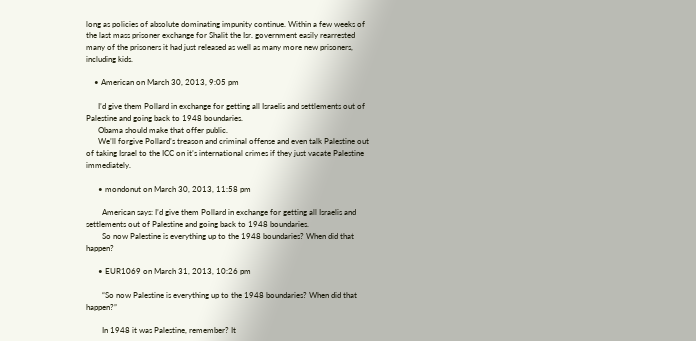long as policies of absolute dominating impunity continue. Within a few weeks of the last mass prisoner exchange for Shalit the Isr. government easily rearrested many of the prisoners it had just released as well as many more new prisoners, including kids.

    • American on March 30, 2013, 9:05 pm

      I’d give them Pollard in exchange for getting all Israelis and settlements out of Palestine and going back to 1948 boundaries.
      Obama should make that offer public.
      We’ll forgive Pollard’s treason and criminal offense and even talk Palestine out of taking Israel to the ICC on it’s international crimes if they just vacate Palestine immediately.

      • mondonut on March 30, 2013, 11:58 pm

        American says: I’d give them Pollard in exchange for getting all Israelis and settlements out of Palestine and going back to 1948 boundaries.
        So now Palestine is everything up to the 1948 boundaries? When did that happen?

      • EUR1069 on March 31, 2013, 10:26 pm

        “So now Palestine is everything up to the 1948 boundaries? When did that happen?”

        In 1948 it was Palestine, remember? It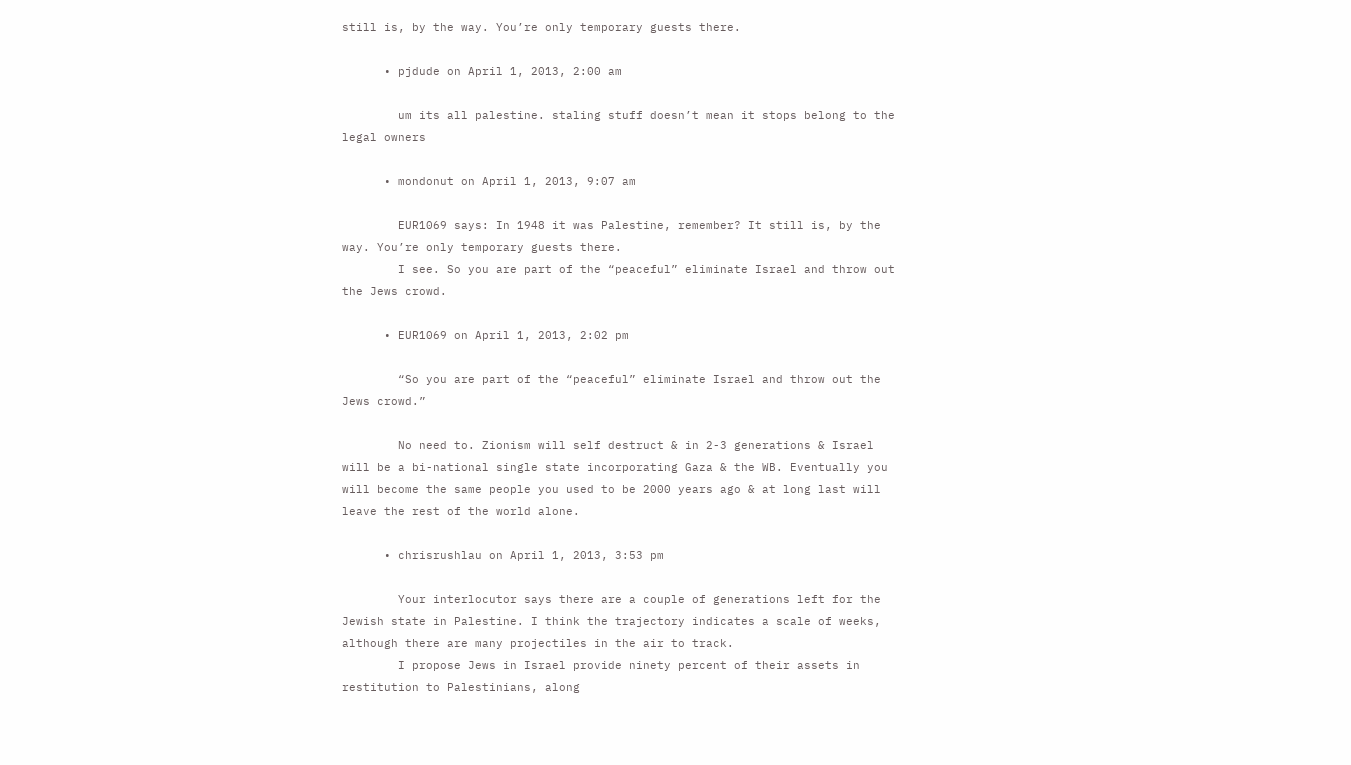still is, by the way. You’re only temporary guests there.

      • pjdude on April 1, 2013, 2:00 am

        um its all palestine. staling stuff doesn’t mean it stops belong to the legal owners

      • mondonut on April 1, 2013, 9:07 am

        EUR1069 says: In 1948 it was Palestine, remember? It still is, by the way. You’re only temporary guests there.
        I see. So you are part of the “peaceful” eliminate Israel and throw out the Jews crowd.

      • EUR1069 on April 1, 2013, 2:02 pm

        “So you are part of the “peaceful” eliminate Israel and throw out the Jews crowd.”

        No need to. Zionism will self destruct & in 2-3 generations & Israel will be a bi-national single state incorporating Gaza & the WB. Eventually you will become the same people you used to be 2000 years ago & at long last will leave the rest of the world alone.

      • chrisrushlau on April 1, 2013, 3:53 pm

        Your interlocutor says there are a couple of generations left for the Jewish state in Palestine. I think the trajectory indicates a scale of weeks, although there are many projectiles in the air to track.
        I propose Jews in Israel provide ninety percent of their assets in restitution to Palestinians, along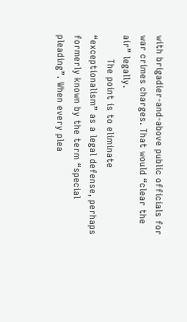with brigadier-and-above public officials for war crimes charges. That would “clear the air” legally.
        The point is to eliminate “exceptionalism” as a legal defense, perhaps formerly known by the term “special pleading”. When every plea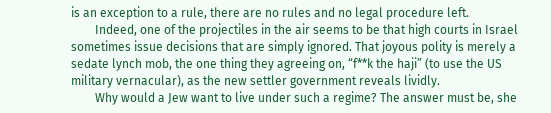is an exception to a rule, there are no rules and no legal procedure left.
        Indeed, one of the projectiles in the air seems to be that high courts in Israel sometimes issue decisions that are simply ignored. That joyous polity is merely a sedate lynch mob, the one thing they agreeing on, “f**k the haji” (to use the US military vernacular), as the new settler government reveals lividly.
        Why would a Jew want to live under such a regime? The answer must be, she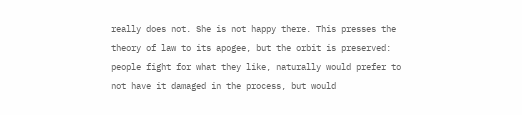really does not. She is not happy there. This presses the theory of law to its apogee, but the orbit is preserved: people fight for what they like, naturally would prefer to not have it damaged in the process, but would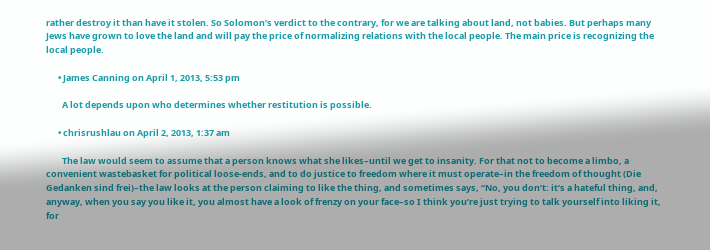rather destroy it than have it stolen. So Solomon’s verdict to the contrary, for we are talking about land, not babies. But perhaps many Jews have grown to love the land and will pay the price of normalizing relations with the local people. The main price is recognizing the local people.

      • James Canning on April 1, 2013, 5:53 pm

        A lot depends upon who determines whether restitution is possible.

      • chrisrushlau on April 2, 2013, 1:37 am

        The law would seem to assume that a person knows what she likes–until we get to insanity. For that not to become a limbo, a convenient wastebasket for political loose-ends, and to do justice to freedom where it must operate–in the freedom of thought (Die Gedanken sind frei)–the law looks at the person claiming to like the thing, and sometimes says, “No, you don’t: it’s a hateful thing, and, anyway, when you say you like it, you almost have a look of frenzy on your face–so I think you’re just trying to talk yourself into liking it, for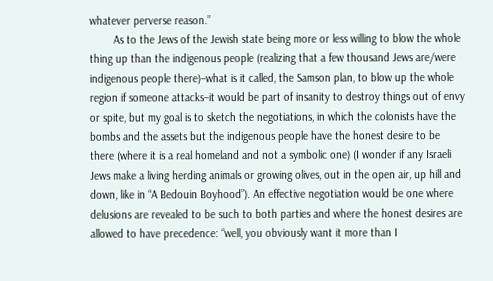whatever perverse reason.”
        As to the Jews of the Jewish state being more or less willing to blow the whole thing up than the indigenous people (realizing that a few thousand Jews are/were indigenous people there)–what is it called, the Samson plan, to blow up the whole region if someone attacks–it would be part of insanity to destroy things out of envy or spite, but my goal is to sketch the negotiations, in which the colonists have the bombs and the assets but the indigenous people have the honest desire to be there (where it is a real homeland and not a symbolic one) (I wonder if any Israeli Jews make a living herding animals or growing olives, out in the open air, up hill and down, like in “A Bedouin Boyhood”). An effective negotiation would be one where delusions are revealed to be such to both parties and where the honest desires are allowed to have precedence: “well, you obviously want it more than I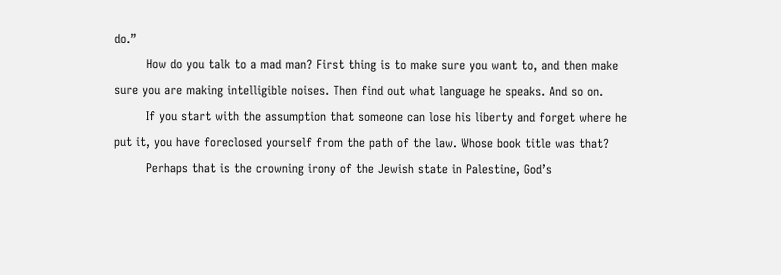do.”
        How do you talk to a mad man? First thing is to make sure you want to, and then make sure you are making intelligible noises. Then find out what language he speaks. And so on.
        If you start with the assumption that someone can lose his liberty and forget where he put it, you have foreclosed yourself from the path of the law. Whose book title was that?
        Perhaps that is the crowning irony of the Jewish state in Palestine, God’s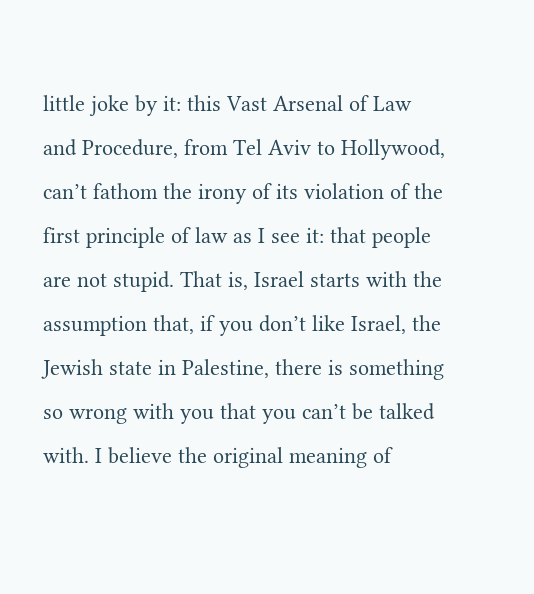little joke by it: this Vast Arsenal of Law and Procedure, from Tel Aviv to Hollywood, can’t fathom the irony of its violation of the first principle of law as I see it: that people are not stupid. That is, Israel starts with the assumption that, if you don’t like Israel, the Jewish state in Palestine, there is something so wrong with you that you can’t be talked with. I believe the original meaning of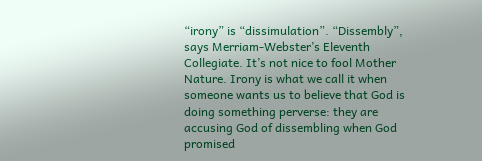“irony” is “dissimulation”. “Dissembly”, says Merriam-Webster’s Eleventh Collegiate. It’s not nice to fool Mother Nature. Irony is what we call it when someone wants us to believe that God is doing something perverse: they are accusing God of dissembling when God promised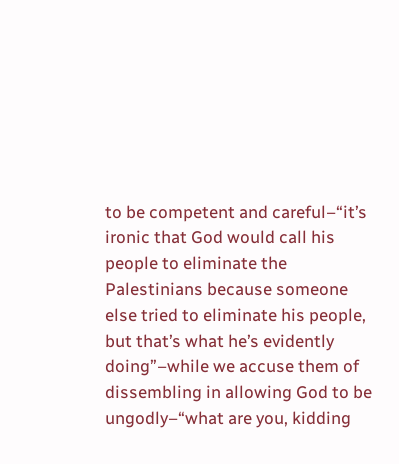to be competent and careful–“it’s ironic that God would call his people to eliminate the Palestinians because someone else tried to eliminate his people, but that’s what he’s evidently doing”–while we accuse them of dissembling in allowing God to be ungodly–“what are you, kidding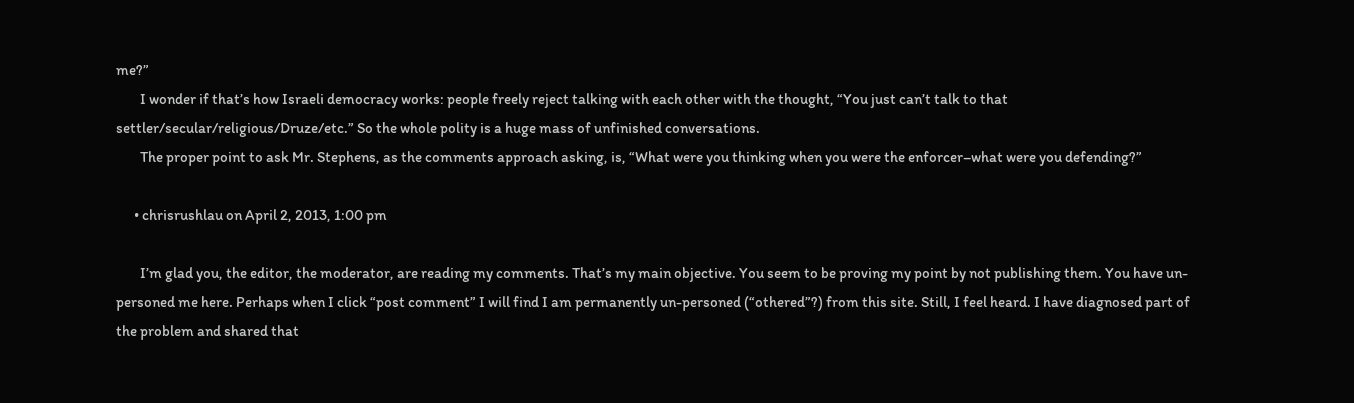me?”
        I wonder if that’s how Israeli democracy works: people freely reject talking with each other with the thought, “You just can’t talk to that settler/secular/religious/Druze/etc.” So the whole polity is a huge mass of unfinished conversations.
        The proper point to ask Mr. Stephens, as the comments approach asking, is, “What were you thinking when you were the enforcer–what were you defending?”

      • chrisrushlau on April 2, 2013, 1:00 pm

        I’m glad you, the editor, the moderator, are reading my comments. That’s my main objective. You seem to be proving my point by not publishing them. You have un-personed me here. Perhaps when I click “post comment” I will find I am permanently un-personed (“othered”?) from this site. Still, I feel heard. I have diagnosed part of the problem and shared that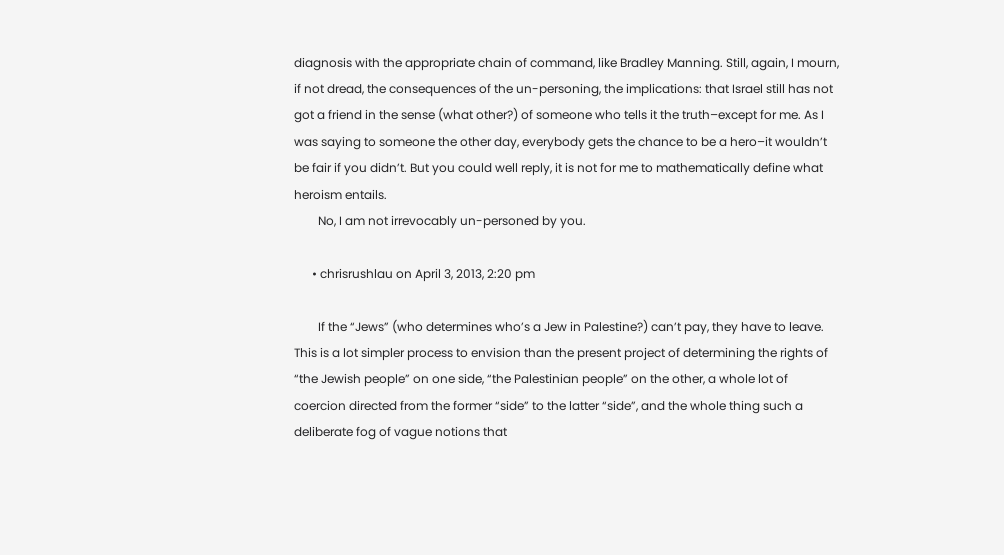diagnosis with the appropriate chain of command, like Bradley Manning. Still, again, I mourn, if not dread, the consequences of the un-personing, the implications: that Israel still has not got a friend in the sense (what other?) of someone who tells it the truth–except for me. As I was saying to someone the other day, everybody gets the chance to be a hero–it wouldn’t be fair if you didn’t. But you could well reply, it is not for me to mathematically define what heroism entails.
        No, I am not irrevocably un-personed by you.

      • chrisrushlau on April 3, 2013, 2:20 pm

        If the “Jews” (who determines who’s a Jew in Palestine?) can’t pay, they have to leave. This is a lot simpler process to envision than the present project of determining the rights of “the Jewish people” on one side, “the Palestinian people” on the other, a whole lot of coercion directed from the former “side” to the latter “side”, and the whole thing such a deliberate fog of vague notions that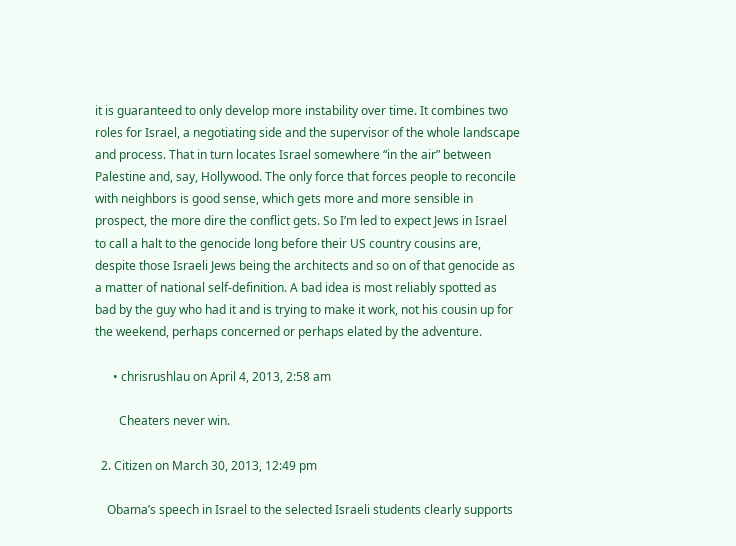it is guaranteed to only develop more instability over time. It combines two roles for Israel, a negotiating side and the supervisor of the whole landscape and process. That in turn locates Israel somewhere “in the air” between Palestine and, say, Hollywood. The only force that forces people to reconcile with neighbors is good sense, which gets more and more sensible in prospect, the more dire the conflict gets. So I’m led to expect Jews in Israel to call a halt to the genocide long before their US country cousins are, despite those Israeli Jews being the architects and so on of that genocide as a matter of national self-definition. A bad idea is most reliably spotted as bad by the guy who had it and is trying to make it work, not his cousin up for the weekend, perhaps concerned or perhaps elated by the adventure.

      • chrisrushlau on April 4, 2013, 2:58 am

        Cheaters never win.

  2. Citizen on March 30, 2013, 12:49 pm

    Obama’s speech in Israel to the selected Israeli students clearly supports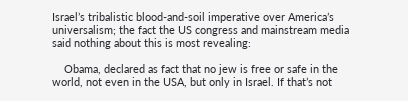Israel’s tribalistic blood-and-soil imperative over America’s universalism; the fact the US congress and mainstream media said nothing about this is most revealing:

    Obama, declared as fact that no jew is free or safe in the world, not even in the USA, but only in Israel. If that’s not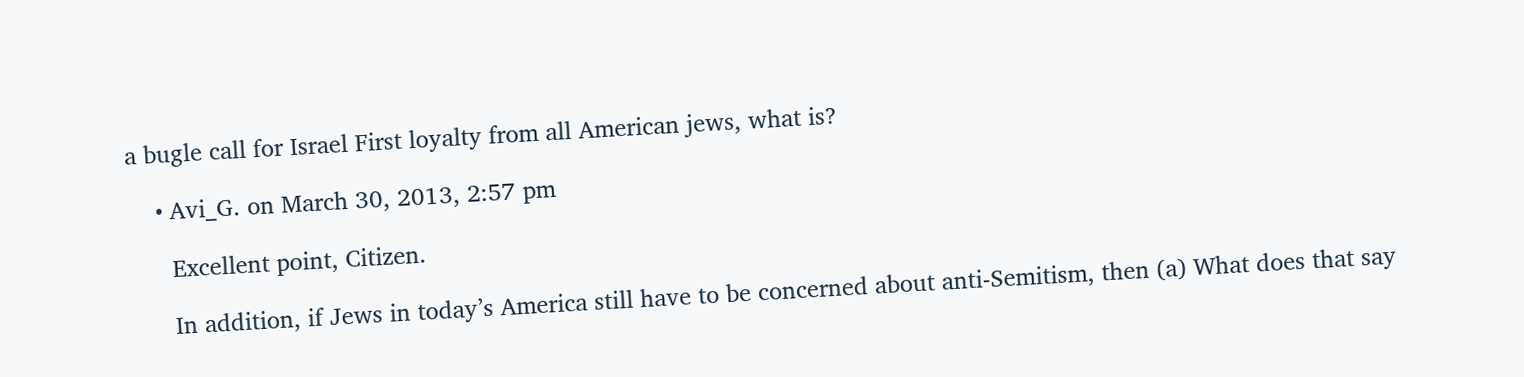a bugle call for Israel First loyalty from all American jews, what is?

    • Avi_G. on March 30, 2013, 2:57 pm

      Excellent point, Citizen.

      In addition, if Jews in today’s America still have to be concerned about anti-Semitism, then (a) What does that say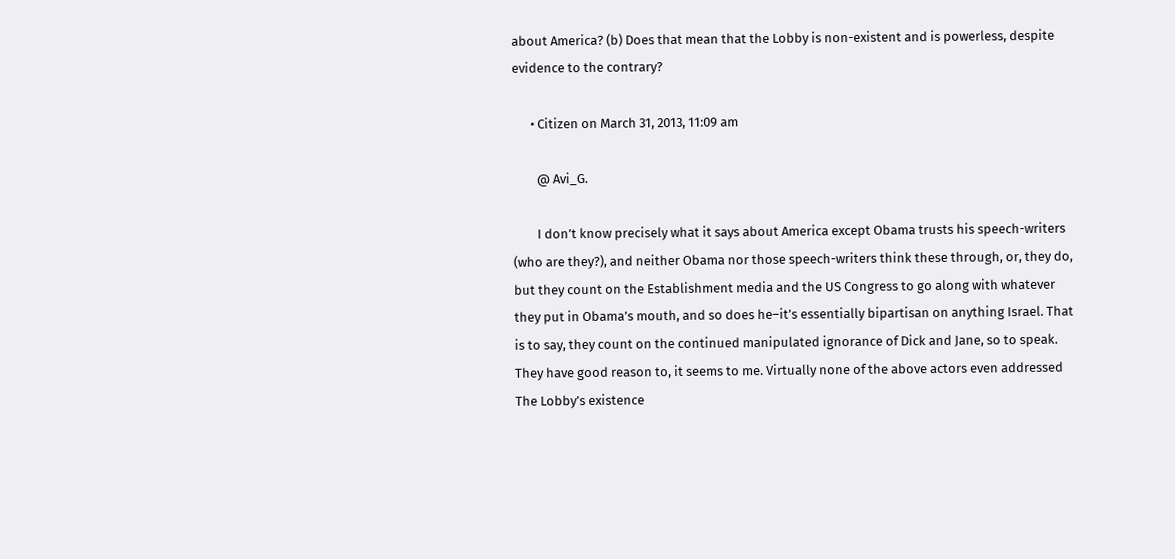about America? (b) Does that mean that the Lobby is non-existent and is powerless, despite evidence to the contrary?

      • Citizen on March 31, 2013, 11:09 am

        @ Avi_G.

        I don’t know precisely what it says about America except Obama trusts his speech-writers (who are they?), and neither Obama nor those speech-writers think these through, or, they do, but they count on the Establishment media and the US Congress to go along with whatever they put in Obama’s mouth, and so does he–it’s essentially bipartisan on anything Israel. That is to say, they count on the continued manipulated ignorance of Dick and Jane, so to speak. They have good reason to, it seems to me. Virtually none of the above actors even addressed The Lobby’s existence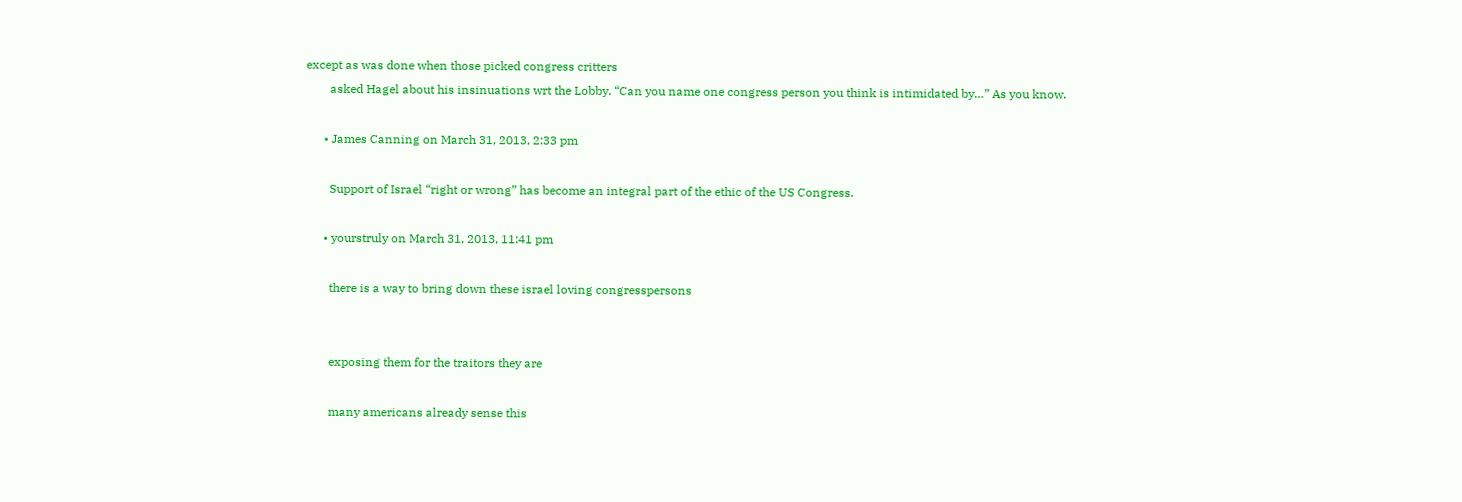except as was done when those picked congress critters
        asked Hagel about his insinuations wrt the Lobby. “Can you name one congress person you think is intimidated by…” As you know.

      • James Canning on March 31, 2013, 2:33 pm

        Support of Israel “right or wrong” has become an integral part of the ethic of the US Congress.

      • yourstruly on March 31, 2013, 11:41 pm

        there is a way to bring down these israel loving congresspersons


        exposing them for the traitors they are

        many americans already sense this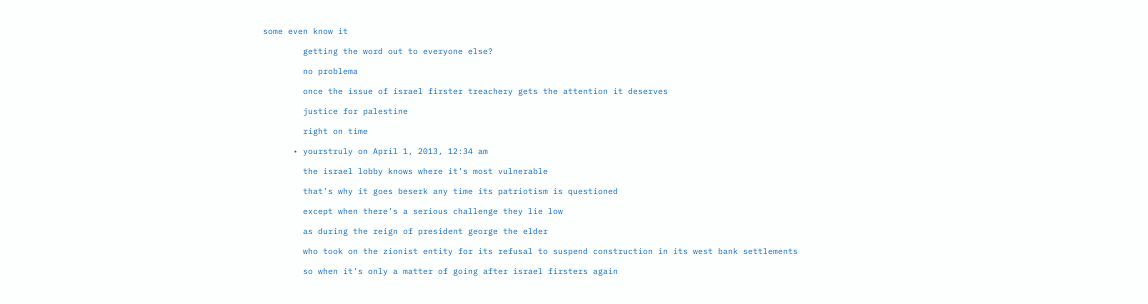some even know it

        getting the word out to everyone else?

        no problema

        once the issue of israel firster treachery gets the attention it deserves

        justice for palestine

        right on time

      • yourstruly on April 1, 2013, 12:34 am

        the israel lobby knows where it’s most vulnerable

        that’s why it goes beserk any time its patriotism is questioned

        except when there’s a serious challenge they lie low

        as during the reign of president george the elder

        who took on the zionist entity for its refusal to suspend construction in its west bank settlements

        so when it’s only a matter of going after israel firsters again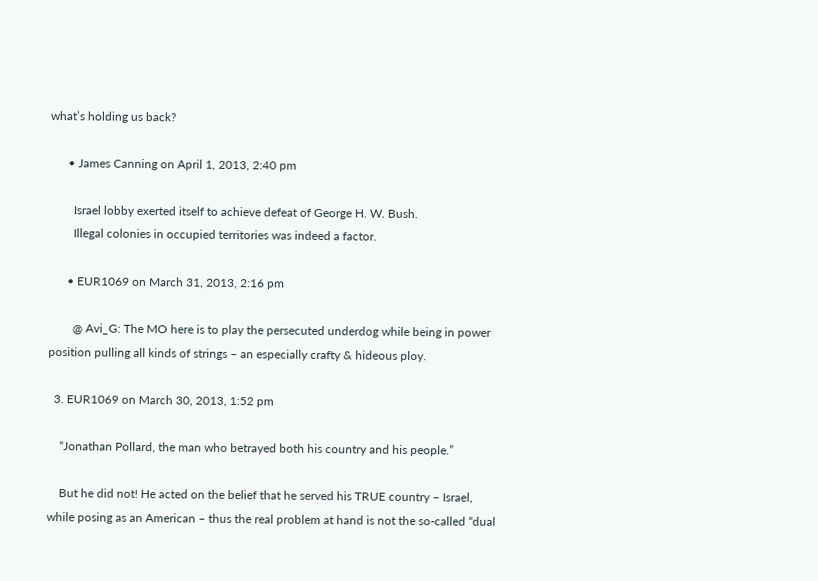what’s holding us back?

      • James Canning on April 1, 2013, 2:40 pm

        Israel lobby exerted itself to achieve defeat of George H. W. Bush.
        Illegal colonies in occupied territories was indeed a factor.

      • EUR1069 on March 31, 2013, 2:16 pm

        @ Avi_G: The MO here is to play the persecuted underdog while being in power position pulling all kinds of strings – an especially crafty & hideous ploy.

  3. EUR1069 on March 30, 2013, 1:52 pm

    “Jonathan Pollard, the man who betrayed both his country and his people.”

    But he did not! He acted on the belief that he served his TRUE country – Israel, while posing as an American – thus the real problem at hand is not the so-called “dual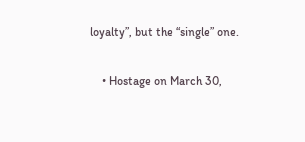loyalty”, but the “single” one.

    • Hostage on March 30,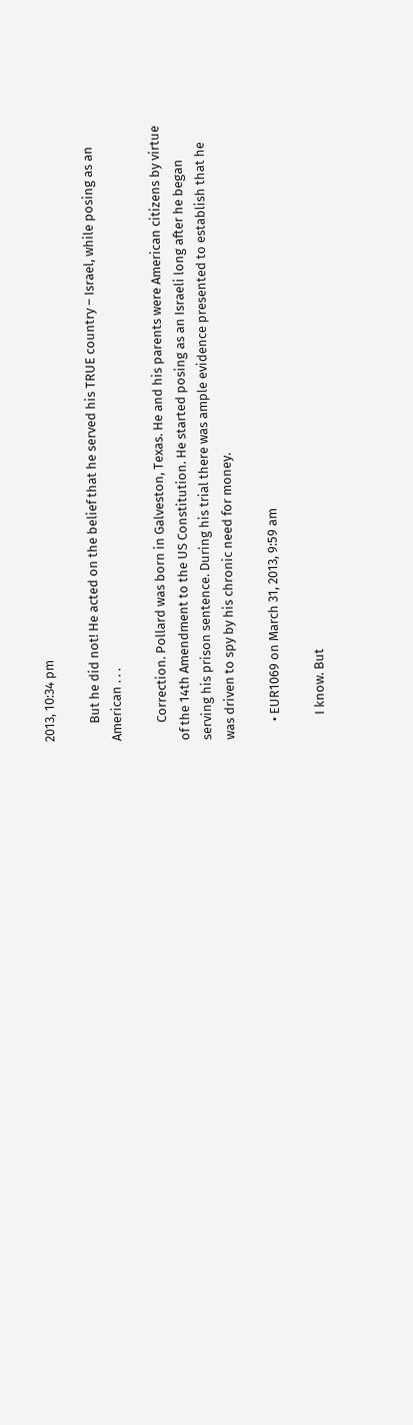2013, 10:34 pm

      But he did not! He acted on the belief that he served his TRUE country – Israel, while posing as an American . . .

      Correction. Pollard was born in Galveston, Texas. He and his parents were American citizens by virtue of the 14th Amendment to the US Constitution. He started posing as an Israeli long after he began serving his prison sentence. During his trial there was ample evidence presented to establish that he was driven to spy by his chronic need for money.

      • EUR1069 on March 31, 2013, 9:59 am

        I know. But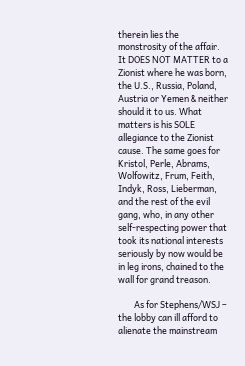therein lies the monstrosity of the affair. It DOES NOT MATTER to a Zionist where he was born, the U.S., Russia, Poland, Austria or Yemen & neither should it to us. What matters is his SOLE allegiance to the Zionist cause. The same goes for Kristol, Perle, Abrams, Wolfowitz, Frum, Feith, Indyk, Ross, Lieberman, and the rest of the evil gang, who, in any other self-respecting power that took its national interests seriously by now would be in leg irons, chained to the wall for grand treason.

        As for Stephens/WSJ – the lobby can ill afford to alienate the mainstream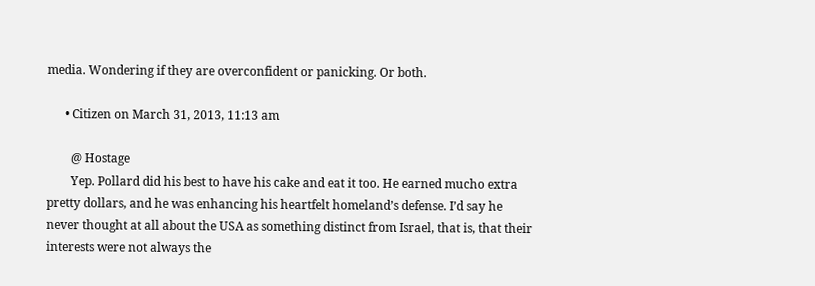media. Wondering if they are overconfident or panicking. Or both.

      • Citizen on March 31, 2013, 11:13 am

        @ Hostage
        Yep. Pollard did his best to have his cake and eat it too. He earned mucho extra pretty dollars, and he was enhancing his heartfelt homeland’s defense. I’d say he never thought at all about the USA as something distinct from Israel, that is, that their interests were not always the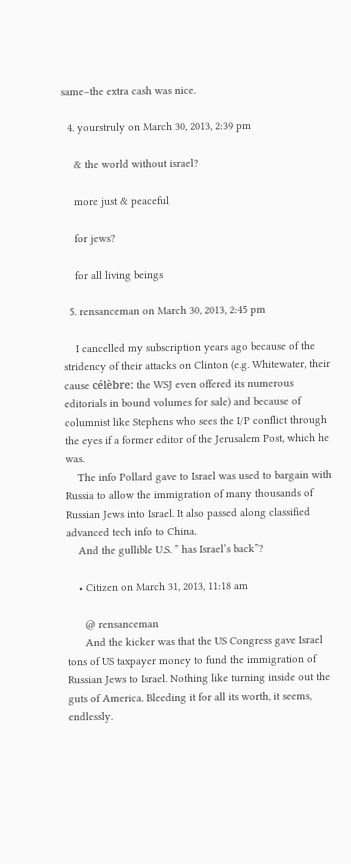same–the extra cash was nice.

  4. yourstruly on March 30, 2013, 2:39 pm

    & the world without israel?

    more just & peaceful

    for jews?

    for all living beings

  5. rensanceman on March 30, 2013, 2:45 pm

    I cancelled my subscription years ago because of the stridency of their attacks on Clinton (e.g. Whitewater, their cause célèbre: the WSJ even offered its numerous editorials in bound volumes for sale) and because of columnist like Stephens who sees the I/P conflict through the eyes if a former editor of the Jerusalem Post, which he was.
    The info Pollard gave to Israel was used to bargain with Russia to allow the immigration of many thousands of Russian Jews into Israel. It also passed along classified advanced tech info to China.
    And the gullible U.S. ” has Israel’s back”?

    • Citizen on March 31, 2013, 11:18 am

      @ rensanceman
      And the kicker was that the US Congress gave Israel tons of US taxpayer money to fund the immigration of Russian Jews to Israel. Nothing like turning inside out the guts of America. Bleeding it for all its worth, it seems, endlessly.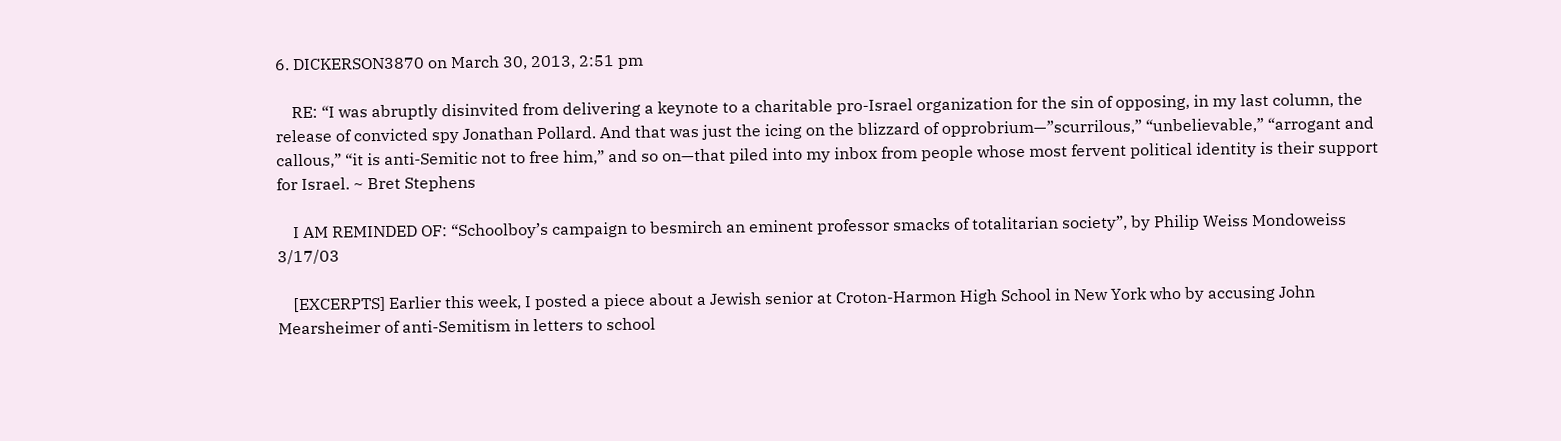6. DICKERSON3870 on March 30, 2013, 2:51 pm

    RE: “I was abruptly disinvited from delivering a keynote to a charitable pro-Israel organization for the sin of opposing, in my last column, the release of convicted spy Jonathan Pollard. And that was just the icing on the blizzard of opprobrium—”scurrilous,” “unbelievable,” “arrogant and callous,” “it is anti-Semitic not to free him,” and so on—that piled into my inbox from people whose most fervent political identity is their support for Israel. ~ Bret Stephens

    I AM REMINDED OF: “Schoolboy’s campaign to besmirch an eminent professor smacks of totalitarian society”, by Philip Weiss Mondoweiss 3/17/03

    [EXCERPTS] Earlier this week, I posted a piece about a Jewish senior at Croton-Harmon High School in New York who by accusing John Mearsheimer of anti-Semitism in letters to school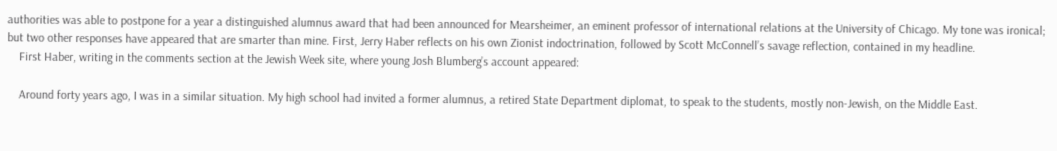authorities was able to postpone for a year a distinguished alumnus award that had been announced for Mearsheimer, an eminent professor of international relations at the University of Chicago. My tone was ironical; but two other responses have appeared that are smarter than mine. First, Jerry Haber reflects on his own Zionist indoctrination, followed by Scott McConnell’s savage reflection, contained in my headline.
    First Haber, writing in the comments section at the Jewish Week site, where young Josh Blumberg’s account appeared:

    Around forty years ago, I was in a similar situation. My high school had invited a former alumnus, a retired State Department diplomat, to speak to the students, mostly non-Jewish, on the Middle East.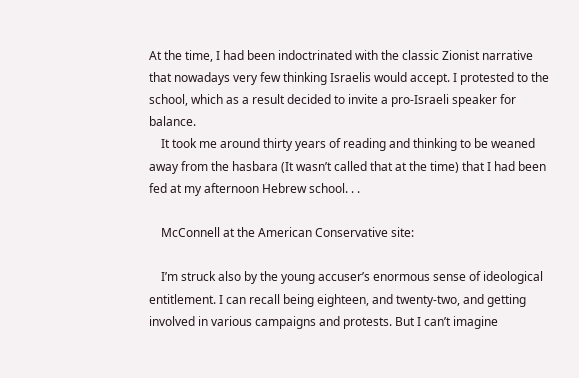At the time, I had been indoctrinated with the classic Zionist narrative that nowadays very few thinking Israelis would accept. I protested to the school, which as a result decided to invite a pro-Israeli speaker for balance.
    It took me around thirty years of reading and thinking to be weaned away from the hasbara (It wasn’t called that at the time) that I had been fed at my afternoon Hebrew school. . .

    McConnell at the American Conservative site:

    I’m struck also by the young accuser’s enormous sense of ideological entitlement. I can recall being eighteen, and twenty-two, and getting involved in various campaigns and protests. But I can’t imagine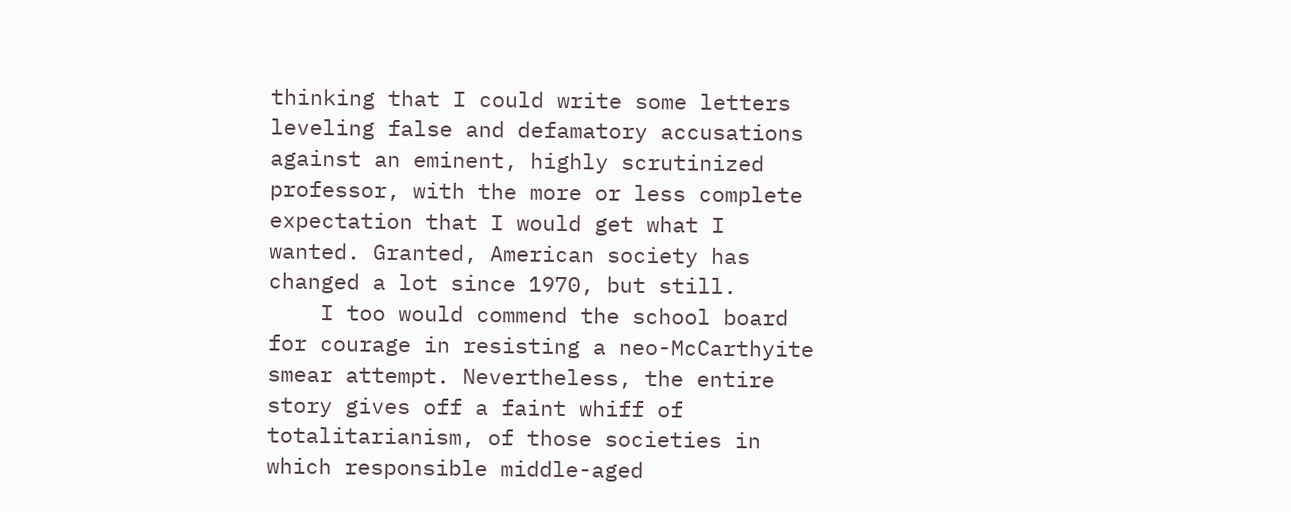thinking that I could write some letters leveling false and defamatory accusations against an eminent, highly scrutinized professor, with the more or less complete expectation that I would get what I wanted. Granted, American society has changed a lot since 1970, but still.
    I too would commend the school board for courage in resisting a neo-McCarthyite smear attempt. Nevertheless, the entire story gives off a faint whiff of totalitarianism, of those societies in which responsible middle-aged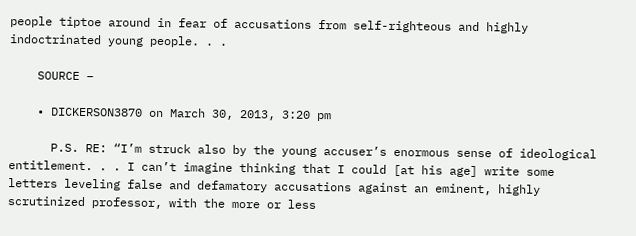people tiptoe around in fear of accusations from self-righteous and highly indoctrinated young people. . .

    SOURCE –

    • DICKERSON3870 on March 30, 2013, 3:20 pm

      P.S. RE: “I’m struck also by the young accuser’s enormous sense of ideological entitlement. . . I can’t imagine thinking that I could [at his age] write some letters leveling false and defamatory accusations against an eminent, highly scrutinized professor, with the more or less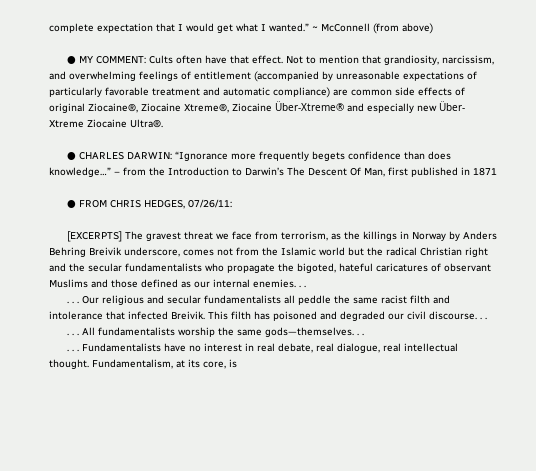complete expectation that I would get what I wanted.” ~ McConnell (from above)

      ● MY COMMENT: Cults often have that effect. Not to mention that grandiosity, narcissism, and overwhelming feelings of entitlement (accompanied by unreasonable expectations of particularly favorable treatment and automatic compliance) are common side effects of original Ziocaine®, Ziocaine Xtreme®, Ziocaine Über-Xtreme® and especially new Über-Xtreme Ziocaine Ultra®.

      ● CHARLES DARWIN: “Ignorance more frequently begets confidence than does knowledge…” – from the Introduction to Darwin’s The Descent Of Man, first published in 1871

      ● FROM CHRIS HEDGES, 07/26/11:

      [EXCERPTS] The gravest threat we face from terrorism, as the killings in Norway by Anders Behring Breivik underscore, comes not from the Islamic world but the radical Christian right and the secular fundamentalists who propagate the bigoted, hateful caricatures of observant Muslims and those defined as our internal enemies. . .
      . . . Our religious and secular fundamentalists all peddle the same racist filth and intolerance that infected Breivik. This filth has poisoned and degraded our civil discourse. . .
      . . . All fundamentalists worship the same gods—themselves. . .
      . . . Fundamentalists have no interest in real debate, real dialogue, real intellectual thought. Fundamentalism, at its core, is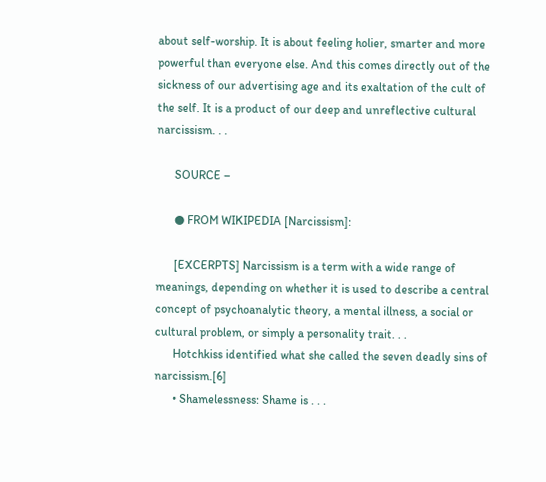about self-worship. It is about feeling holier, smarter and more powerful than everyone else. And this comes directly out of the sickness of our advertising age and its exaltation of the cult of the self. It is a product of our deep and unreflective cultural narcissism. . .

      SOURCE –

      ● FROM WIKIPEDIA [Narcissism]:

      [EXCERPTS] Narcissism is a term with a wide range of meanings, depending on whether it is used to describe a central concept of psychoanalytic theory, a mental illness, a social or cultural problem, or simply a personality trait. . .
      Hotchkiss identified what she called the seven deadly sins of narcissism.[6]
      • Shamelessness: Shame is . . .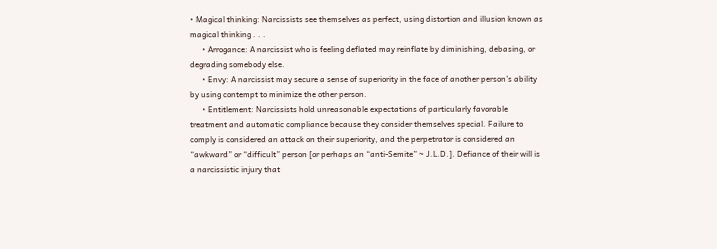• Magical thinking: Narcissists see themselves as perfect, using distortion and illusion known as magical thinking . . .
      • Arrogance: A narcissist who is feeling deflated may reinflate by diminishing, debasing, or degrading somebody else.
      • Envy: A narcissist may secure a sense of superiority in the face of another person’s ability by using contempt to minimize the other person.
      • Entitlement: Narcissists hold unreasonable expectations of particularly favorable treatment and automatic compliance because they consider themselves special. Failure to comply is considered an attack on their superiority, and the perpetrator is considered an “awkward” or “difficult” person [or perhaps an “anti-Semite” ~ J.L.D.]. Defiance of their will is a narcissistic injury that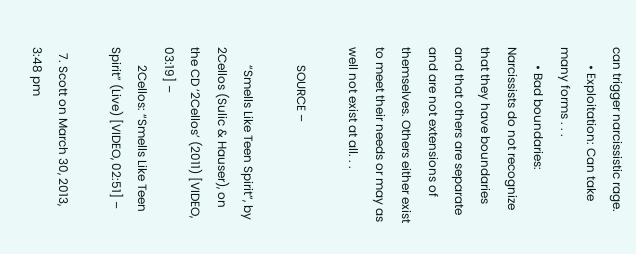can trigger narcissistic rage.
      • Exploitation: Can take many forms . . .
      • Bad boundaries: Narcissists do not recognize that they have boundaries and that others are separate and are not extensions of themselves. Others either exist to meet their needs or may as well not exist at all. . .

      SOURCE –

      “Smells Like Teen Spirit”, by 2Cellos (Sulic & Hauser), on the CD ‘2Cellos’ (2011) [VIDEO, 03:19] –
      2Cellos: “Smells Like Teen Spirit” (Live) [VIDEO, 02:51] –

  7. Scott on March 30, 2013, 3:48 pm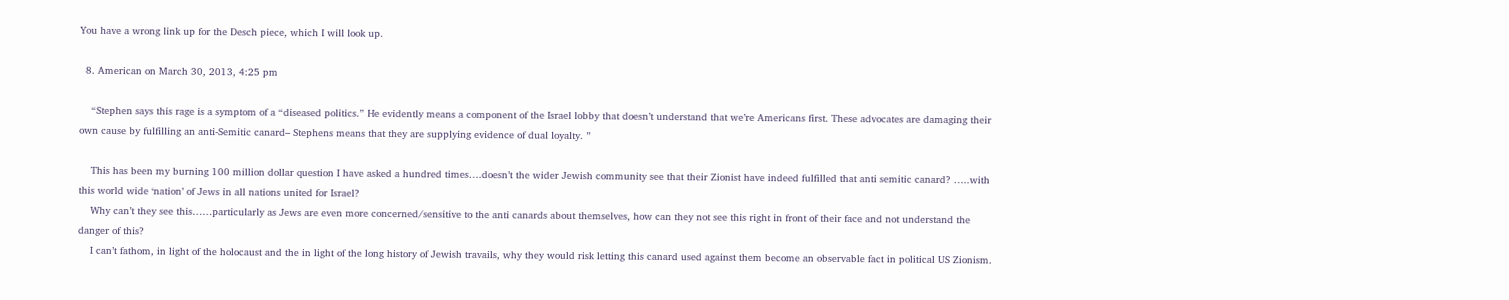You have a wrong link up for the Desch piece, which I will look up.

  8. American on March 30, 2013, 4:25 pm

    “Stephen says this rage is a symptom of a “diseased politics.” He evidently means a component of the Israel lobby that doesn’t understand that we’re Americans first. These advocates are damaging their own cause by fulfilling an anti-Semitic canard– Stephens means that they are supplying evidence of dual loyalty. ”

    This has been my burning 100 million dollar question I have asked a hundred times….doesn’t the wider Jewish community see that their Zionist have indeed fulfilled that anti semitic canard? …..with this world wide ‘nation’ of Jews in all nations united for Israel?
    Why can’t they see this……particularly as Jews are even more concerned/sensitive to the anti canards about themselves, how can they not see this right in front of their face and not understand the danger of this?
    I can’t fathom, in light of the holocaust and the in light of the long history of Jewish travails, why they would risk letting this canard used against them become an observable fact in political US Zionism.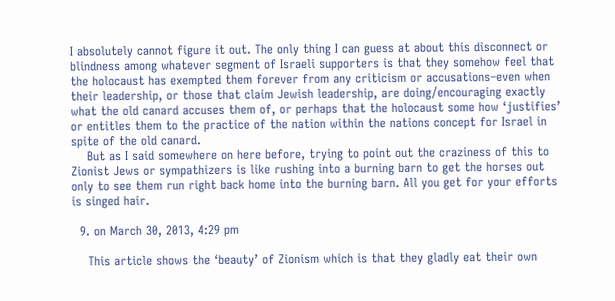I absolutely cannot figure it out. The only thing I can guess at about this disconnect or blindness among whatever segment of Israeli supporters is that they somehow feel that the holocaust has exempted them forever from any criticism or accusations–even when their leadership, or those that claim Jewish leadership, are doing/encouraging exactly what the old canard accuses them of, or perhaps that the holocaust some how ‘justifies’ or entitles them to the practice of the nation within the nations concept for Israel in spite of the old canard.
    But as I said somewhere on here before, trying to point out the craziness of this to Zionist Jews or sympathizers is like rushing into a burning barn to get the horses out only to see them run right back home into the burning barn. All you get for your efforts is singed hair.

  9. on March 30, 2013, 4:29 pm

    This article shows the ‘beauty’ of Zionism which is that they gladly eat their own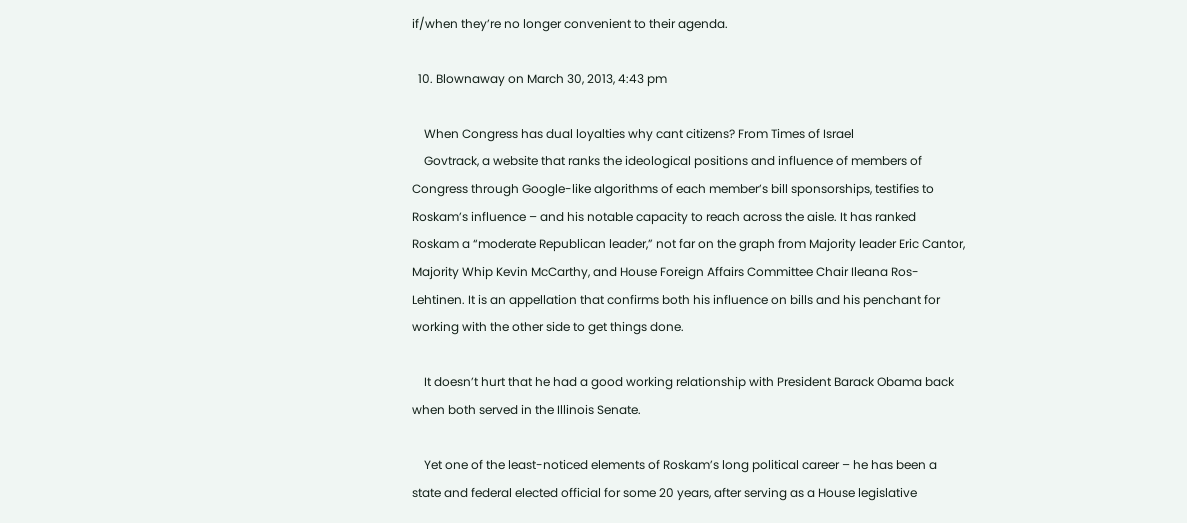if/when they’re no longer convenient to their agenda.

  10. Blownaway on March 30, 2013, 4:43 pm

    When Congress has dual loyalties why cant citizens? From Times of Israel
    Govtrack, a website that ranks the ideological positions and influence of members of Congress through Google-like algorithms of each member’s bill sponsorships, testifies to Roskam’s influence – and his notable capacity to reach across the aisle. It has ranked Roskam a “moderate Republican leader,” not far on the graph from Majority leader Eric Cantor, Majority Whip Kevin McCarthy, and House Foreign Affairs Committee Chair Ileana Ros-Lehtinen. It is an appellation that confirms both his influence on bills and his penchant for working with the other side to get things done.

    It doesn’t hurt that he had a good working relationship with President Barack Obama back when both served in the Illinois Senate.

    Yet one of the least-noticed elements of Roskam’s long political career – he has been a state and federal elected official for some 20 years, after serving as a House legislative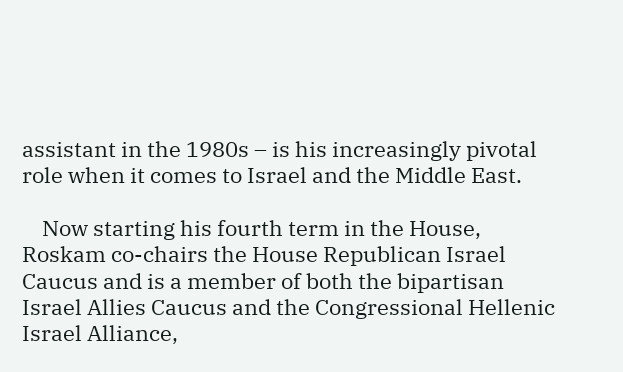assistant in the 1980s – is his increasingly pivotal role when it comes to Israel and the Middle East.

    Now starting his fourth term in the House, Roskam co-chairs the House Republican Israel Caucus and is a member of both the bipartisan Israel Allies Caucus and the Congressional Hellenic Israel Alliance,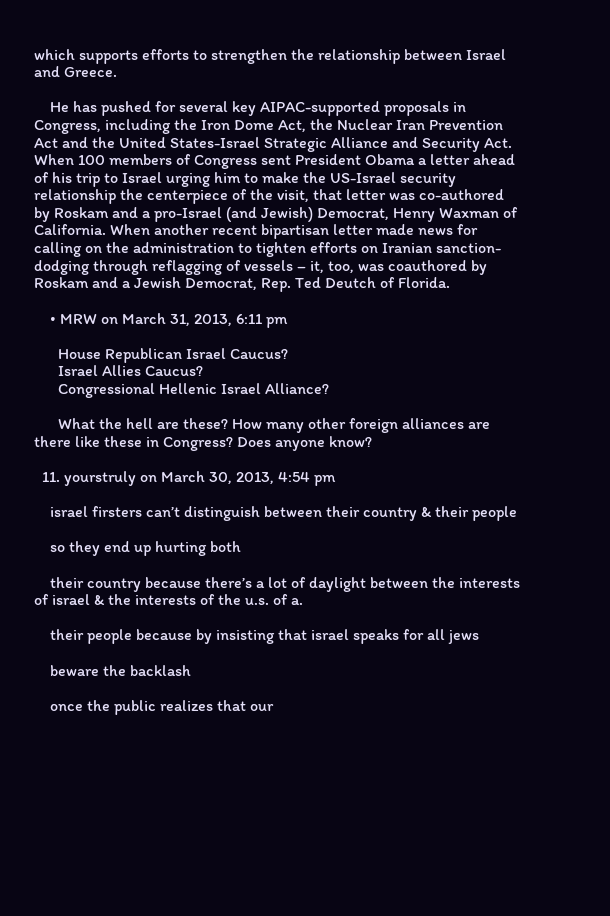which supports efforts to strengthen the relationship between Israel and Greece.

    He has pushed for several key AIPAC-supported proposals in Congress, including the Iron Dome Act, the Nuclear Iran Prevention Act and the United States-Israel Strategic Alliance and Security Act. When 100 members of Congress sent President Obama a letter ahead of his trip to Israel urging him to make the US-Israel security relationship the centerpiece of the visit, that letter was co-authored by Roskam and a pro-Israel (and Jewish) Democrat, Henry Waxman of California. When another recent bipartisan letter made news for calling on the administration to tighten efforts on Iranian sanction-dodging through reflagging of vessels – it, too, was coauthored by Roskam and a Jewish Democrat, Rep. Ted Deutch of Florida.

    • MRW on March 31, 2013, 6:11 pm

      House Republican Israel Caucus?
      Israel Allies Caucus?
      Congressional Hellenic Israel Alliance?

      What the hell are these? How many other foreign alliances are there like these in Congress? Does anyone know?

  11. yourstruly on March 30, 2013, 4:54 pm

    israel firsters can’t distinguish between their country & their people

    so they end up hurting both

    their country because there’s a lot of daylight between the interests of israel & the interests of the u.s. of a.

    their people because by insisting that israel speaks for all jews

    beware the backlash

    once the public realizes that our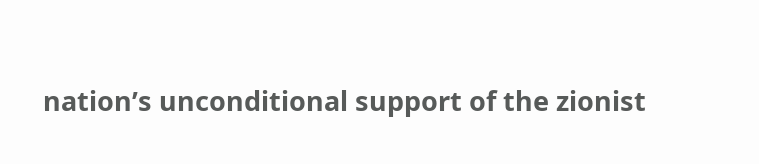nation’s unconditional support of the zionist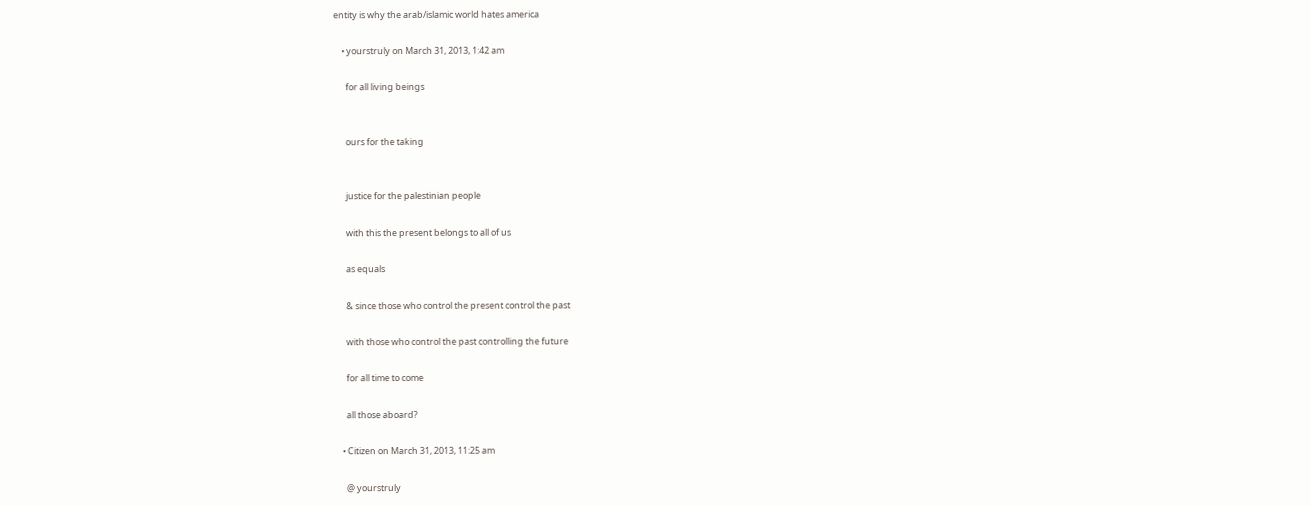entity is why the arab/islamic world hates america

    • yourstruly on March 31, 2013, 1:42 am

      for all living beings


      ours for the taking


      justice for the palestinian people

      with this the present belongs to all of us

      as equals

      & since those who control the present control the past

      with those who control the past controlling the future

      for all time to come

      all those aboard?

    • Citizen on March 31, 2013, 11:25 am

      @ yourstruly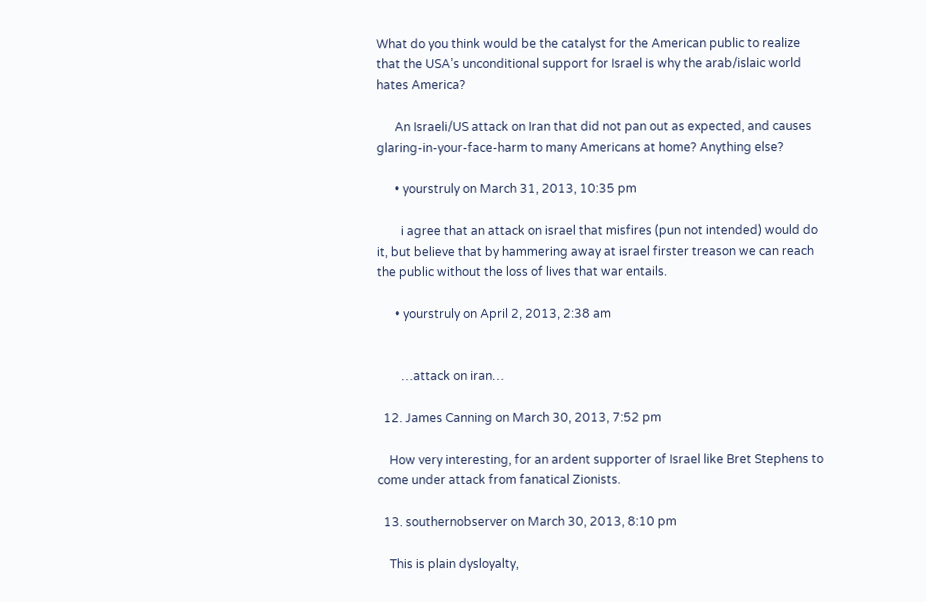What do you think would be the catalyst for the American public to realize that the USA’s unconditional support for Israel is why the arab/islaic world hates America?

      An Israeli/US attack on Iran that did not pan out as expected, and causes glaring-in-your-face-harm to many Americans at home? Anything else?

      • yourstruly on March 31, 2013, 10:35 pm

        i agree that an attack on israel that misfires (pun not intended) would do it, but believe that by hammering away at israel firster treason we can reach the public without the loss of lives that war entails.

      • yourstruly on April 2, 2013, 2:38 am


        …attack on iran…

  12. James Canning on March 30, 2013, 7:52 pm

    How very interesting, for an ardent supporter of Israel like Bret Stephens to come under attack from fanatical Zionists.

  13. southernobserver on March 30, 2013, 8:10 pm

    This is plain dysloyalty,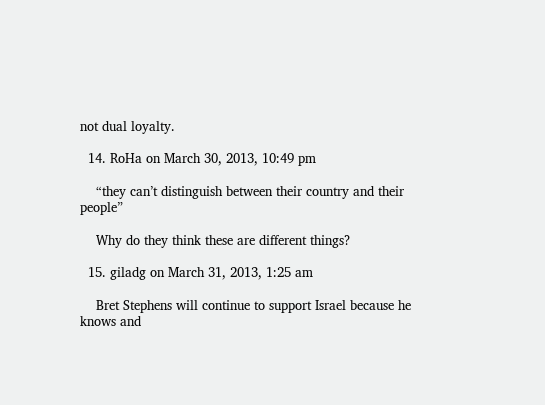not dual loyalty.

  14. RoHa on March 30, 2013, 10:49 pm

    “they can’t distinguish between their country and their people”

    Why do they think these are different things?

  15. giladg on March 31, 2013, 1:25 am

    Bret Stephens will continue to support Israel because he knows and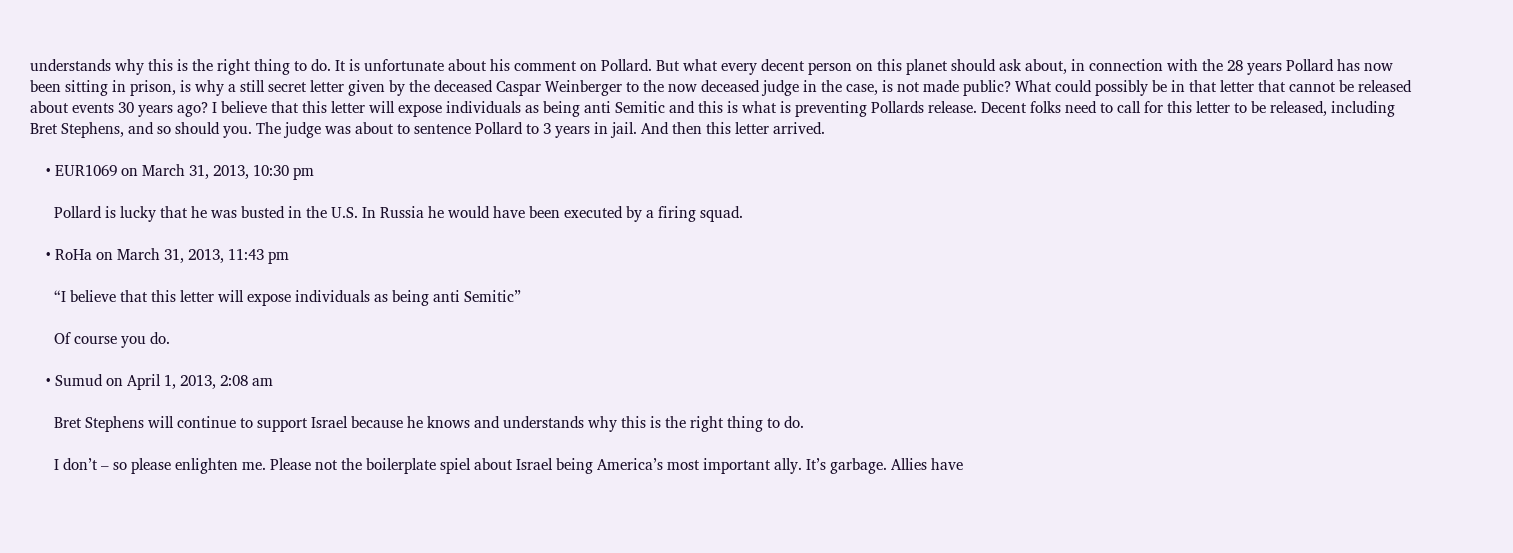understands why this is the right thing to do. It is unfortunate about his comment on Pollard. But what every decent person on this planet should ask about, in connection with the 28 years Pollard has now been sitting in prison, is why a still secret letter given by the deceased Caspar Weinberger to the now deceased judge in the case, is not made public? What could possibly be in that letter that cannot be released about events 30 years ago? I believe that this letter will expose individuals as being anti Semitic and this is what is preventing Pollards release. Decent folks need to call for this letter to be released, including Bret Stephens, and so should you. The judge was about to sentence Pollard to 3 years in jail. And then this letter arrived.

    • EUR1069 on March 31, 2013, 10:30 pm

      Pollard is lucky that he was busted in the U.S. In Russia he would have been executed by a firing squad.

    • RoHa on March 31, 2013, 11:43 pm

      “I believe that this letter will expose individuals as being anti Semitic”

      Of course you do.

    • Sumud on April 1, 2013, 2:08 am

      Bret Stephens will continue to support Israel because he knows and understands why this is the right thing to do.

      I don’t – so please enlighten me. Please not the boilerplate spiel about Israel being America’s most important ally. It’s garbage. Allies have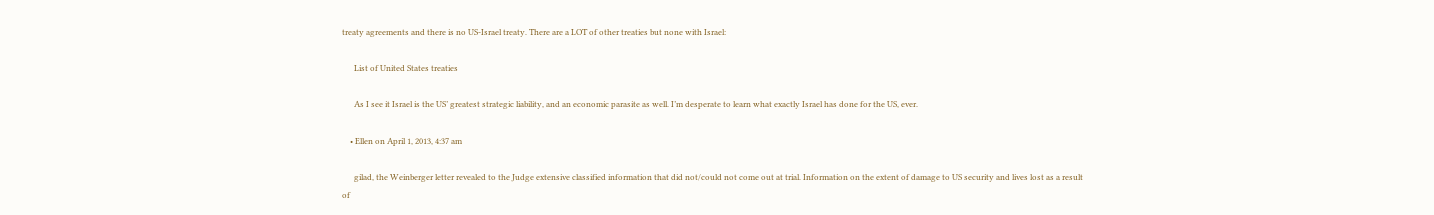treaty agreements and there is no US-Israel treaty. There are a LOT of other treaties but none with Israel:

      List of United States treaties

      As I see it Israel is the US’ greatest strategic liability, and an economic parasite as well. I’m desperate to learn what exactly Israel has done for the US, ever.

    • Ellen on April 1, 2013, 4:37 am

      gilad, the Weinberger letter revealed to the Judge extensive classified information that did not/could not come out at trial. Information on the extent of damage to US security and lives lost as a result of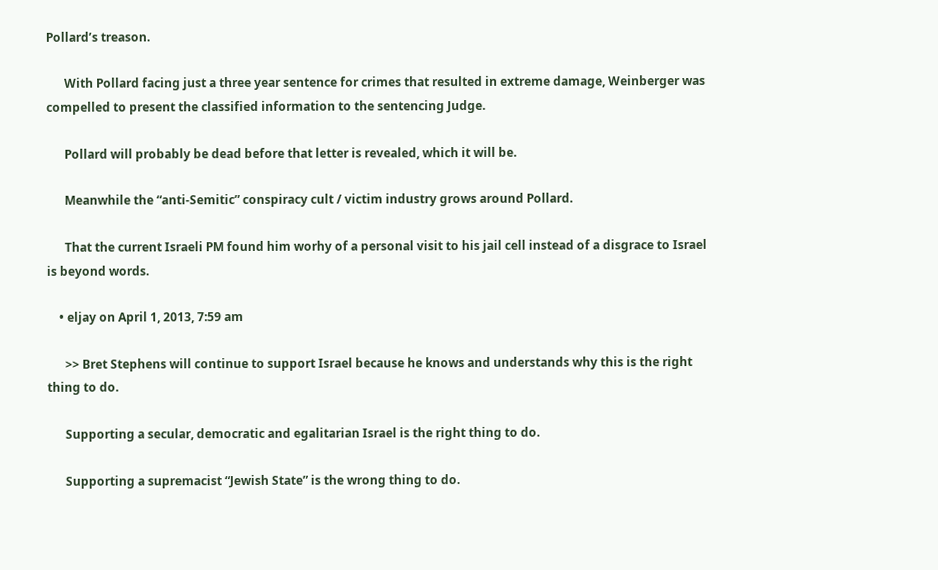Pollard’s treason.

      With Pollard facing just a three year sentence for crimes that resulted in extreme damage, Weinberger was compelled to present the classified information to the sentencing Judge.

      Pollard will probably be dead before that letter is revealed, which it will be.

      Meanwhile the “anti-Semitic” conspiracy cult / victim industry grows around Pollard.

      That the current Israeli PM found him worhy of a personal visit to his jail cell instead of a disgrace to Israel is beyond words.

    • eljay on April 1, 2013, 7:59 am

      >> Bret Stephens will continue to support Israel because he knows and understands why this is the right thing to do.

      Supporting a secular, democratic and egalitarian Israel is the right thing to do.

      Supporting a supremacist “Jewish State” is the wrong thing to do.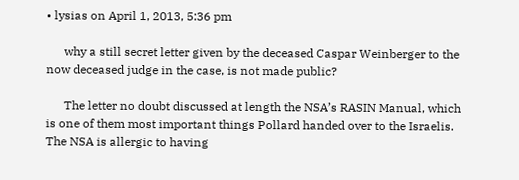• lysias on April 1, 2013, 5:36 pm

      why a still secret letter given by the deceased Caspar Weinberger to the now deceased judge in the case, is not made public?

      The letter no doubt discussed at length the NSA’s RASIN Manual, which is one of them most important things Pollard handed over to the Israelis. The NSA is allergic to having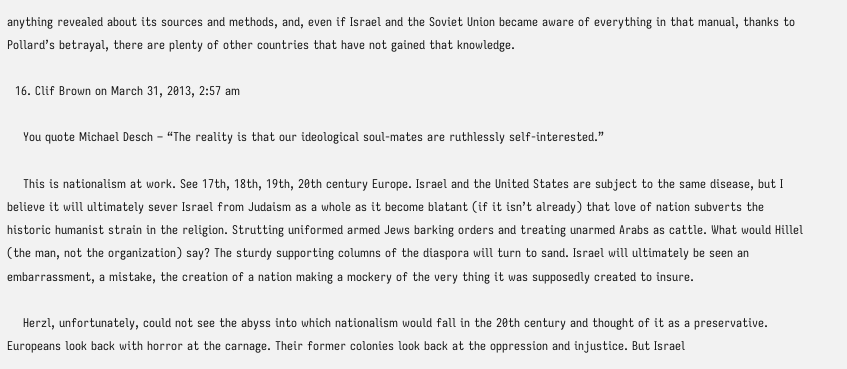anything revealed about its sources and methods, and, even if Israel and the Soviet Union became aware of everything in that manual, thanks to Pollard’s betrayal, there are plenty of other countries that have not gained that knowledge.

  16. Clif Brown on March 31, 2013, 2:57 am

    You quote Michael Desch – “The reality is that our ideological soul-mates are ruthlessly self-interested.”

    This is nationalism at work. See 17th, 18th, 19th, 20th century Europe. Israel and the United States are subject to the same disease, but I believe it will ultimately sever Israel from Judaism as a whole as it become blatant (if it isn’t already) that love of nation subverts the historic humanist strain in the religion. Strutting uniformed armed Jews barking orders and treating unarmed Arabs as cattle. What would Hillel (the man, not the organization) say? The sturdy supporting columns of the diaspora will turn to sand. Israel will ultimately be seen an embarrassment, a mistake, the creation of a nation making a mockery of the very thing it was supposedly created to insure.

    Herzl, unfortunately, could not see the abyss into which nationalism would fall in the 20th century and thought of it as a preservative. Europeans look back with horror at the carnage. Their former colonies look back at the oppression and injustice. But Israel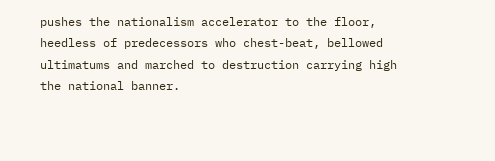pushes the nationalism accelerator to the floor, heedless of predecessors who chest-beat, bellowed ultimatums and marched to destruction carrying high the national banner.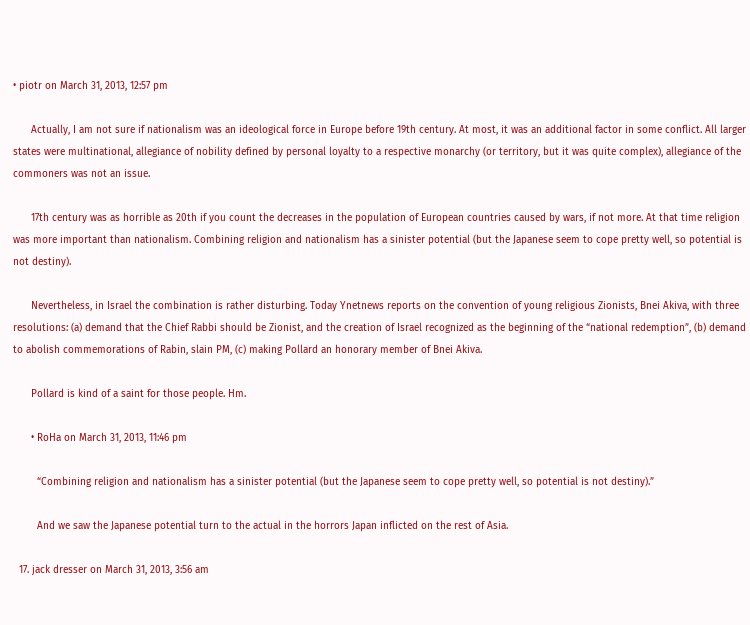• piotr on March 31, 2013, 12:57 pm

      Actually, I am not sure if nationalism was an ideological force in Europe before 19th century. At most, it was an additional factor in some conflict. All larger states were multinational, allegiance of nobility defined by personal loyalty to a respective monarchy (or territory, but it was quite complex), allegiance of the commoners was not an issue.

      17th century was as horrible as 20th if you count the decreases in the population of European countries caused by wars, if not more. At that time religion was more important than nationalism. Combining religion and nationalism has a sinister potential (but the Japanese seem to cope pretty well, so potential is not destiny).

      Nevertheless, in Israel the combination is rather disturbing. Today Ynetnews reports on the convention of young religious Zionists, Bnei Akiva, with three resolutions: (a) demand that the Chief Rabbi should be Zionist, and the creation of Israel recognized as the beginning of the “national redemption”, (b) demand to abolish commemorations of Rabin, slain PM, (c) making Pollard an honorary member of Bnei Akiva.

      Pollard is kind of a saint for those people. Hm.

      • RoHa on March 31, 2013, 11:46 pm

        “Combining religion and nationalism has a sinister potential (but the Japanese seem to cope pretty well, so potential is not destiny).”

        And we saw the Japanese potential turn to the actual in the horrors Japan inflicted on the rest of Asia.

  17. jack dresser on March 31, 2013, 3:56 am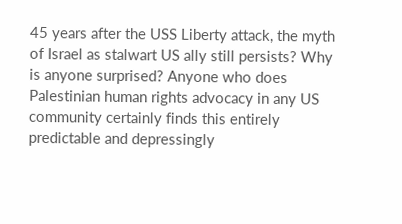45 years after the USS Liberty attack, the myth of Israel as stalwart US ally still persists? Why is anyone surprised? Anyone who does Palestinian human rights advocacy in any US community certainly finds this entirely predictable and depressingly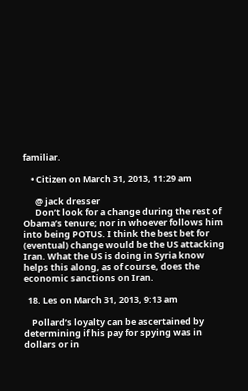familiar.

    • Citizen on March 31, 2013, 11:29 am

      @ jack dresser
      Don’t look for a change during the rest of Obama’s tenure; nor in whoever follows him into being POTUS. I think the best bet for (eventual) change would be the US attacking Iran. What the US is doing in Syria know helps this along, as of course, does the economic sanctions on Iran.

  18. Les on March 31, 2013, 9:13 am

    Pollard’s loyalty can be ascertained by determining if his pay for spying was in dollars or in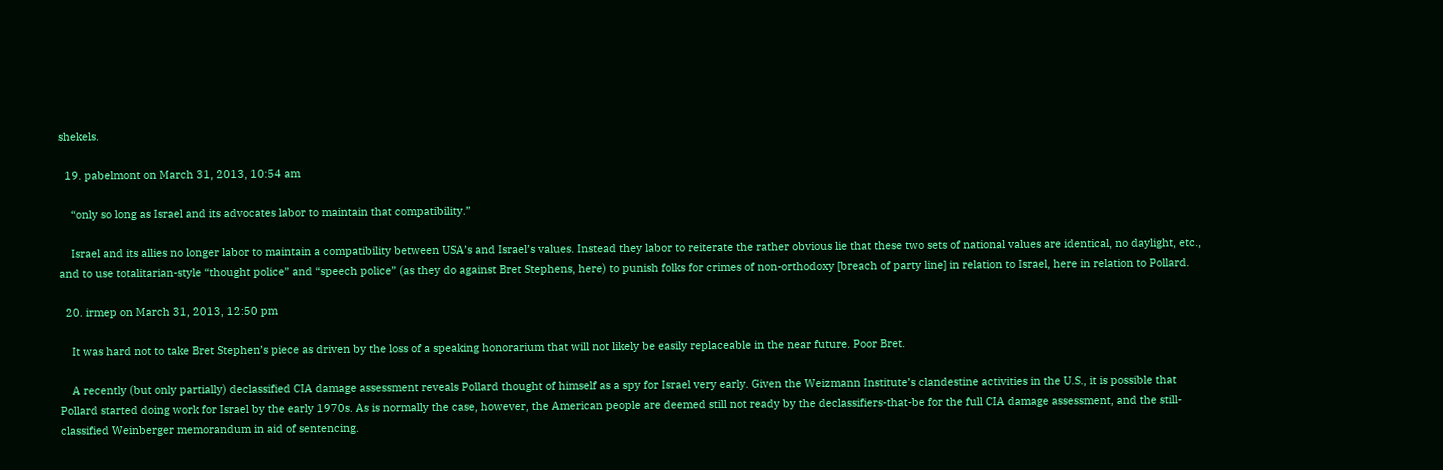shekels.

  19. pabelmont on March 31, 2013, 10:54 am

    “only so long as Israel and its advocates labor to maintain that compatibility.”

    Israel and its allies no longer labor to maintain a compatibility between USA’s and Israel’s values. Instead they labor to reiterate the rather obvious lie that these two sets of national values are identical, no daylight, etc., and to use totalitarian-style “thought police” and “speech police” (as they do against Bret Stephens, here) to punish folks for crimes of non-orthodoxy [breach of party line] in relation to Israel, here in relation to Pollard.

  20. irmep on March 31, 2013, 12:50 pm

    It was hard not to take Bret Stephen’s piece as driven by the loss of a speaking honorarium that will not likely be easily replaceable in the near future. Poor Bret.

    A recently (but only partially) declassified CIA damage assessment reveals Pollard thought of himself as a spy for Israel very early. Given the Weizmann Institute’s clandestine activities in the U.S., it is possible that Pollard started doing work for Israel by the early 1970s. As is normally the case, however, the American people are deemed still not ready by the declassifiers-that-be for the full CIA damage assessment, and the still-classified Weinberger memorandum in aid of sentencing.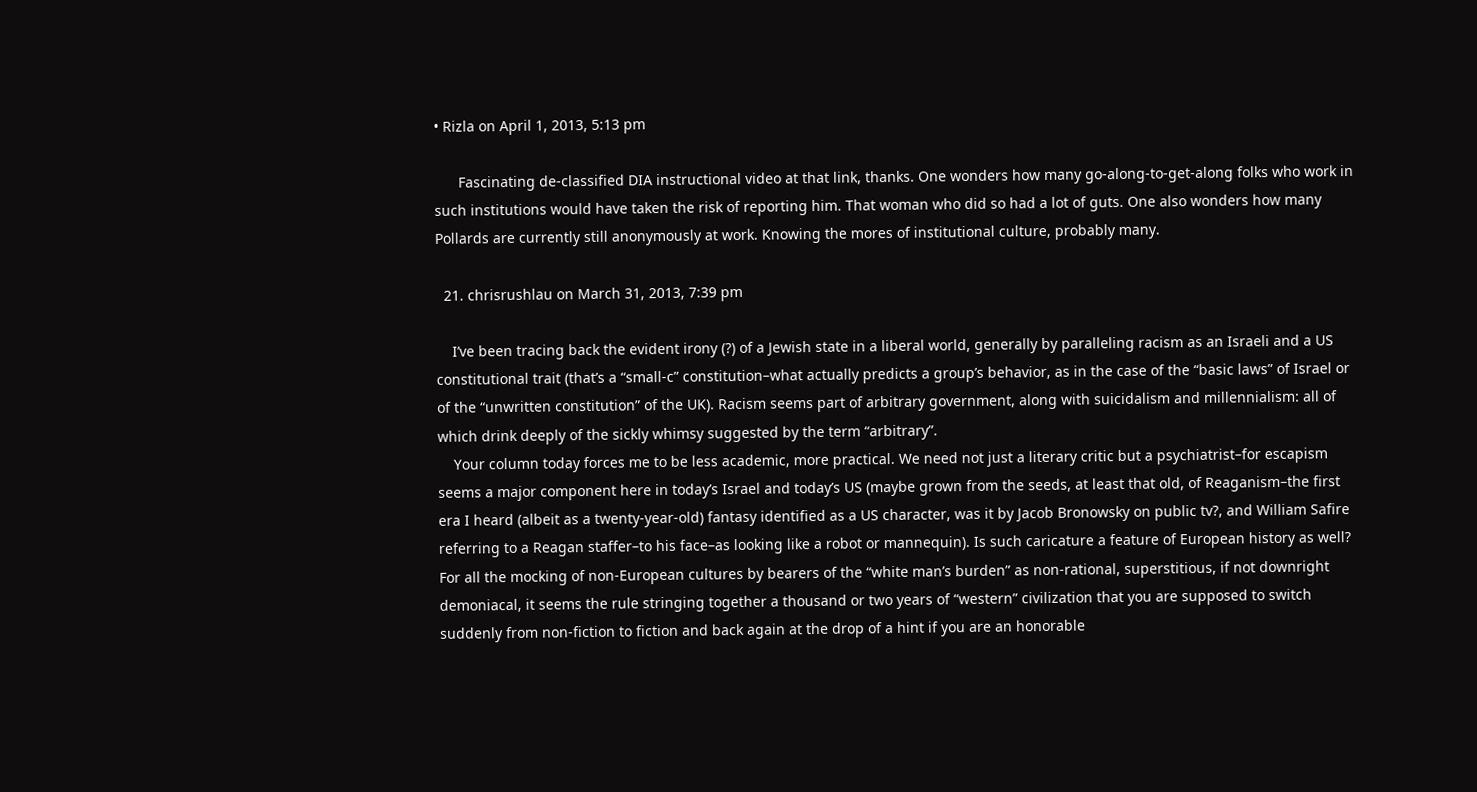• Rizla on April 1, 2013, 5:13 pm

      Fascinating de-classified DIA instructional video at that link, thanks. One wonders how many go-along-to-get-along folks who work in such institutions would have taken the risk of reporting him. That woman who did so had a lot of guts. One also wonders how many Pollards are currently still anonymously at work. Knowing the mores of institutional culture, probably many.

  21. chrisrushlau on March 31, 2013, 7:39 pm

    I’ve been tracing back the evident irony (?) of a Jewish state in a liberal world, generally by paralleling racism as an Israeli and a US constitutional trait (that’s a “small-c” constitution–what actually predicts a group’s behavior, as in the case of the “basic laws” of Israel or of the “unwritten constitution” of the UK). Racism seems part of arbitrary government, along with suicidalism and millennialism: all of which drink deeply of the sickly whimsy suggested by the term “arbitrary”.
    Your column today forces me to be less academic, more practical. We need not just a literary critic but a psychiatrist–for escapism seems a major component here in today’s Israel and today’s US (maybe grown from the seeds, at least that old, of Reaganism–the first era I heard (albeit as a twenty-year-old) fantasy identified as a US character, was it by Jacob Bronowsky on public tv?, and William Safire referring to a Reagan staffer–to his face–as looking like a robot or mannequin). Is such caricature a feature of European history as well? For all the mocking of non-European cultures by bearers of the “white man’s burden” as non-rational, superstitious, if not downright demoniacal, it seems the rule stringing together a thousand or two years of “western” civilization that you are supposed to switch suddenly from non-fiction to fiction and back again at the drop of a hint if you are an honorable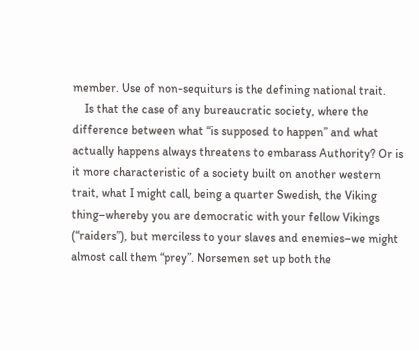member. Use of non-sequiturs is the defining national trait.
    Is that the case of any bureaucratic society, where the difference between what “is supposed to happen” and what actually happens always threatens to embarass Authority? Or is it more characteristic of a society built on another western trait, what I might call, being a quarter Swedish, the Viking thing–whereby you are democratic with your fellow Vikings (“raiders”), but merciless to your slaves and enemies–we might almost call them “prey”. Norsemen set up both the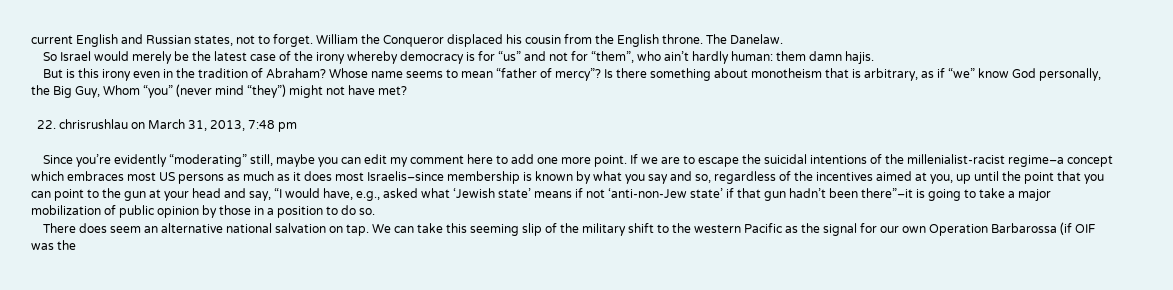current English and Russian states, not to forget. William the Conqueror displaced his cousin from the English throne. The Danelaw.
    So Israel would merely be the latest case of the irony whereby democracy is for “us” and not for “them”, who ain’t hardly human: them damn hajis.
    But is this irony even in the tradition of Abraham? Whose name seems to mean “father of mercy”? Is there something about monotheism that is arbitrary, as if “we” know God personally, the Big Guy, Whom “you” (never mind “they”) might not have met?

  22. chrisrushlau on March 31, 2013, 7:48 pm

    Since you’re evidently “moderating” still, maybe you can edit my comment here to add one more point. If we are to escape the suicidal intentions of the millenialist-racist regime–a concept which embraces most US persons as much as it does most Israelis–since membership is known by what you say and so, regardless of the incentives aimed at you, up until the point that you can point to the gun at your head and say, “I would have, e.g., asked what ‘Jewish state’ means if not ‘anti-non-Jew state’ if that gun hadn’t been there”–it is going to take a major mobilization of public opinion by those in a position to do so.
    There does seem an alternative national salvation on tap. We can take this seeming slip of the military shift to the western Pacific as the signal for our own Operation Barbarossa (if OIF was the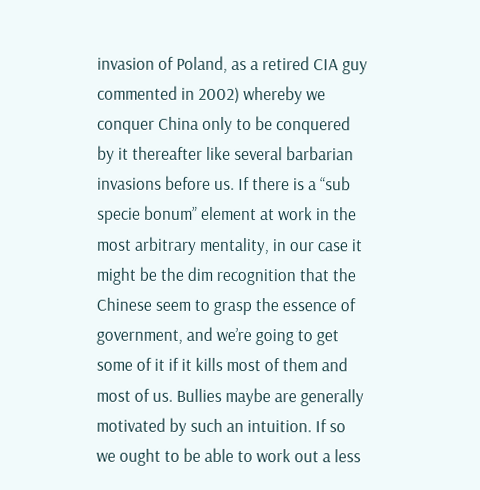invasion of Poland, as a retired CIA guy commented in 2002) whereby we conquer China only to be conquered by it thereafter like several barbarian invasions before us. If there is a “sub specie bonum” element at work in the most arbitrary mentality, in our case it might be the dim recognition that the Chinese seem to grasp the essence of government, and we’re going to get some of it if it kills most of them and most of us. Bullies maybe are generally motivated by such an intuition. If so we ought to be able to work out a less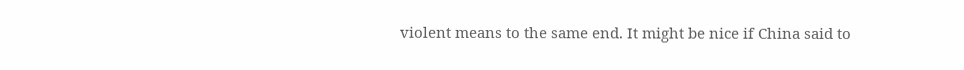violent means to the same end. It might be nice if China said to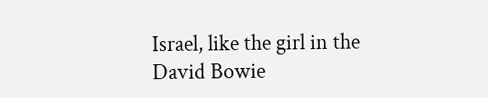Israel, like the girl in the David Bowie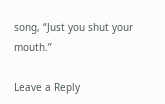song, “Just you shut your mouth.”

Leave a Reply